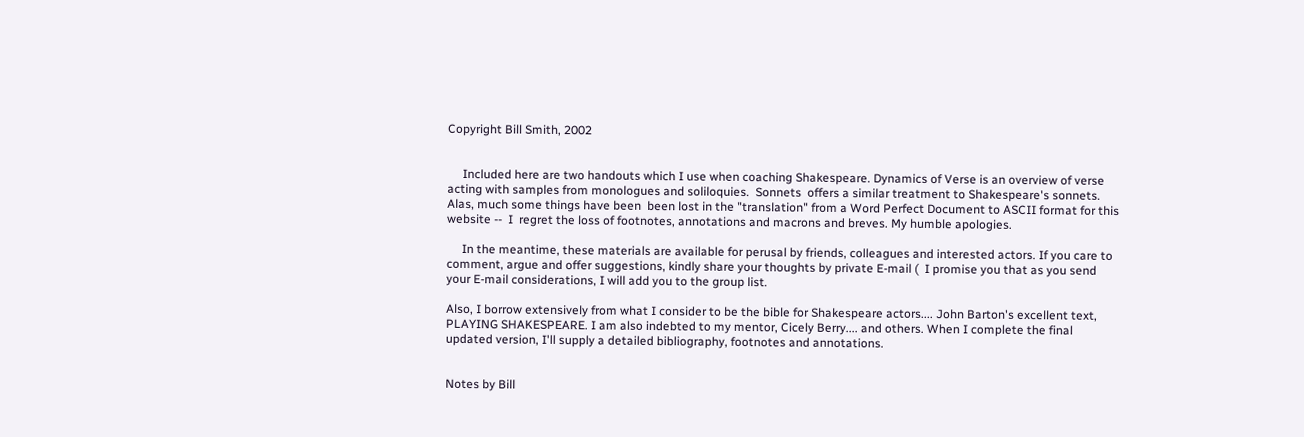Copyright Bill Smith, 2002


     Included here are two handouts which I use when coaching Shakespeare. Dynamics of Verse is an overview of verse acting with samples from monologues and soliloquies.  Sonnets  offers a similar treatment to Shakespeare's sonnets.   Alas, much some things have been  been lost in the "translation" from a Word Perfect Document to ASCII format for this website --  I  regret the loss of footnotes, annotations and macrons and breves. My humble apologies.

     In the meantime, these materials are available for perusal by friends, colleagues and interested actors. If you care to comment, argue and offer suggestions, kindly share your thoughts by private E-mail (  I promise you that as you send your E-mail considerations, I will add you to the group list.

Also, I borrow extensively from what I consider to be the bible for Shakespeare actors.... John Barton's excellent text, PLAYING SHAKESPEARE. I am also indebted to my mentor, Cicely Berry.... and others. When I complete the final updated version, I'll supply a detailed bibliography, footnotes and annotations.


Notes by Bill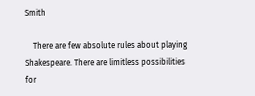Smith

    There are few absolute rules about playing Shakespeare. There are limitless possibilities for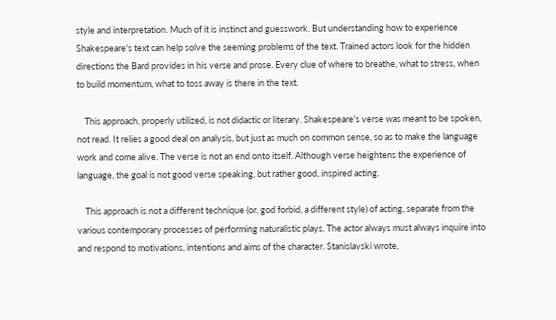style and interpretation. Much of it is instinct and guesswork. But understanding how to experience Shakespeare's text can help solve the seeming problems of the text. Trained actors look for the hidden directions the Bard provides in his verse and prose. Every clue of where to breathe, what to stress, when to build momentum, what to toss away is there in the text.

    This approach, properly utilized, is not didactic or literary. Shakespeare's verse was meant to be spoken, not read. It relies a good deal on analysis, but just as much on common sense, so as to make the language work and come alive. The verse is not an end onto itself. Although verse heightens the experience of language, the goal is not good verse speaking, but rather good, inspired acting.

    This approach is not a different technique (or, god forbid, a different style) of acting, separate from the various contemporary processes of performing naturalistic plays. The actor always must always inquire into and respond to motivations, intentions and aims of the character. Stanislavski wrote,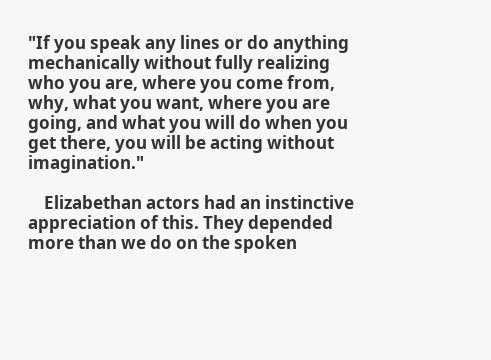"If you speak any lines or do anything mechanically without fully realizing who you are, where you come from, why, what you want, where you are going, and what you will do when you get there, you will be acting without imagination."

    Elizabethan actors had an instinctive appreciation of this. They depended more than we do on the spoken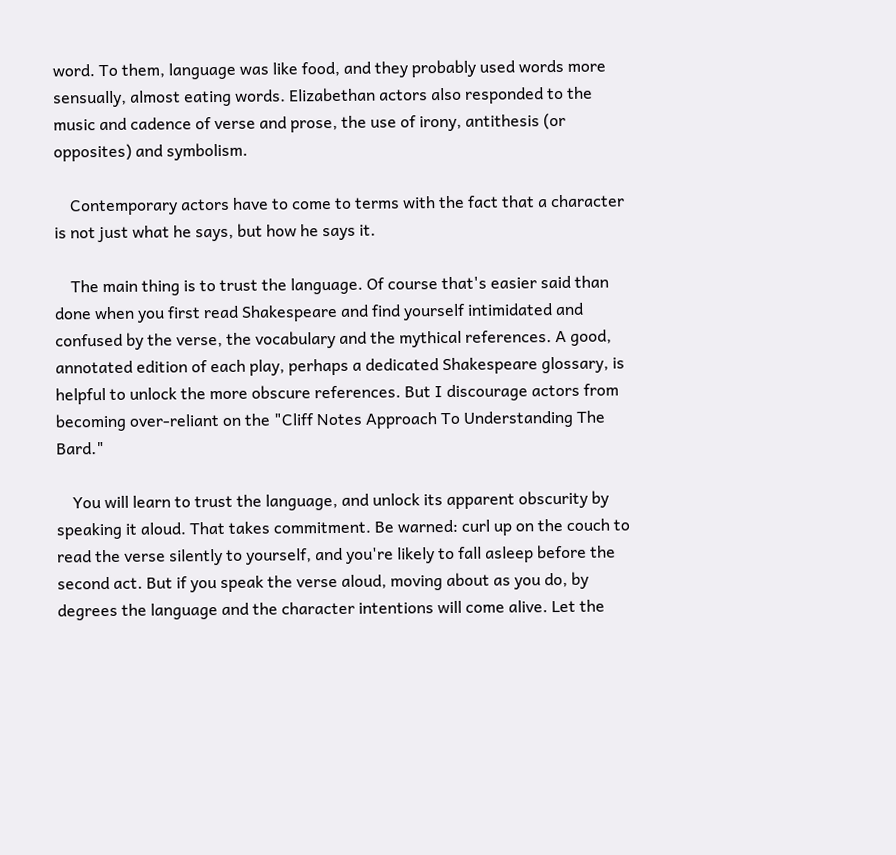word. To them, language was like food, and they probably used words more sensually, almost eating words. Elizabethan actors also responded to the music and cadence of verse and prose, the use of irony, antithesis (or opposites) and symbolism.

    Contemporary actors have to come to terms with the fact that a character is not just what he says, but how he says it.

    The main thing is to trust the language. Of course that's easier said than done when you first read Shakespeare and find yourself intimidated and confused by the verse, the vocabulary and the mythical references. A good, annotated edition of each play, perhaps a dedicated Shakespeare glossary, is helpful to unlock the more obscure references. But I discourage actors from becoming over-reliant on the "Cliff Notes Approach To Understanding The Bard."

    You will learn to trust the language, and unlock its apparent obscurity by speaking it aloud. That takes commitment. Be warned: curl up on the couch to read the verse silently to yourself, and you're likely to fall asleep before the second act. But if you speak the verse aloud, moving about as you do, by degrees the language and the character intentions will come alive. Let the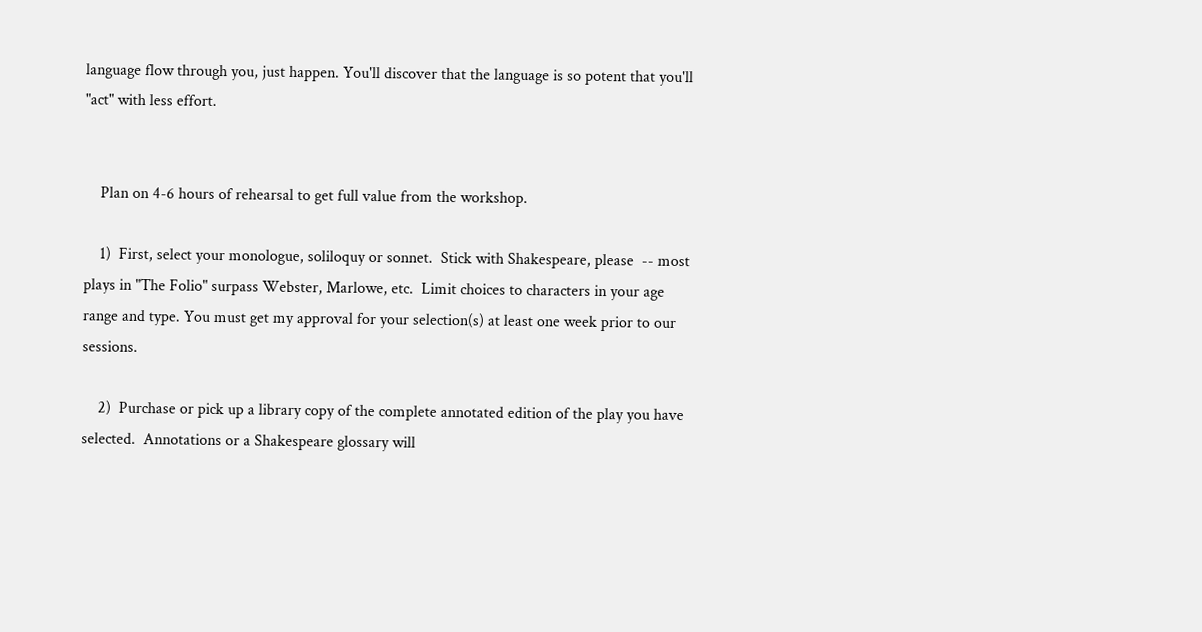language flow through you, just happen. You'll discover that the language is so potent that you'll "act" with less effort.


    Plan on 4-6 hours of rehearsal to get full value from the workshop.

    1)  First, select your monologue, soliloquy or sonnet.  Stick with Shakespeare, please  -- most plays in "The Folio" surpass Webster, Marlowe, etc.  Limit choices to characters in your age range and type. You must get my approval for your selection(s) at least one week prior to our sessions.

    2)  Purchase or pick up a library copy of the complete annotated edition of the play you have selected.  Annotations or a Shakespeare glossary will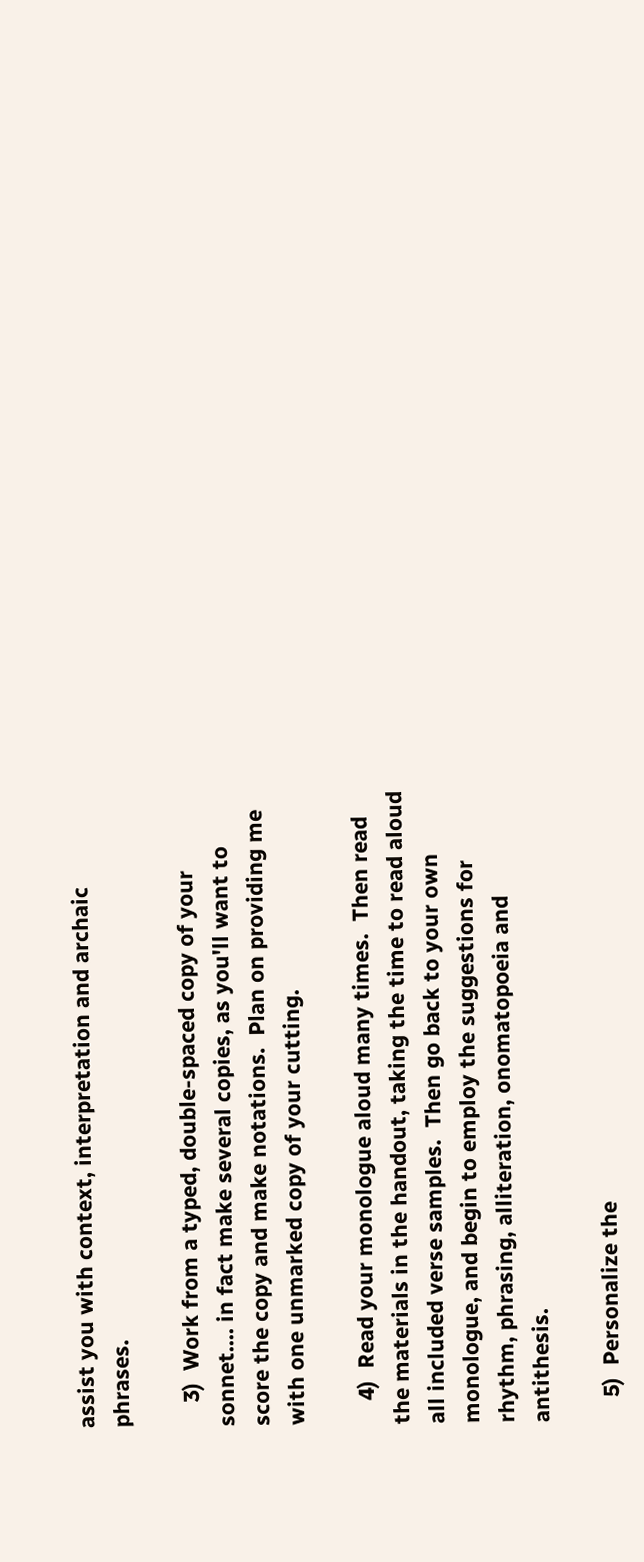assist you with context, interpretation and archaic phrases.

    3)  Work from a typed, double-spaced copy of your sonnet.... in fact make several copies, as you'll want to score the copy and make notations.  Plan on providing me with one unmarked copy of your cutting.

    4)  Read your monologue aloud many times.  Then read the materials in the handout, taking the time to read aloud all included verse samples.  Then go back to your own monologue, and begin to employ the suggestions for rhythm, phrasing, alliteration, onomatopoeia and antithesis.

    5)  Personalize the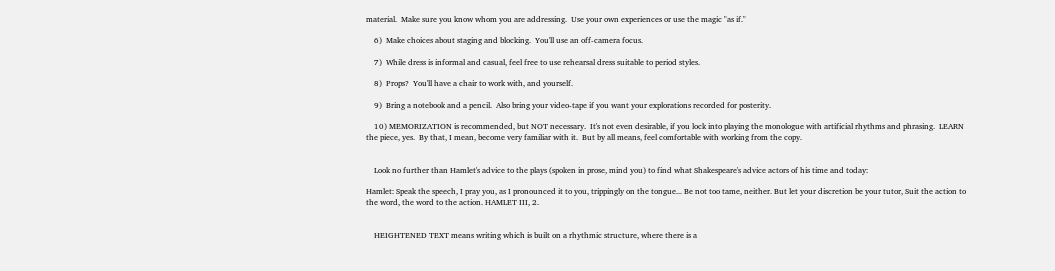material.  Make sure you know whom you are addressing.  Use your own experiences or use the magic "as if."

    6)  Make choices about staging and blocking.  You'll use an off-camera focus.

    7)  While dress is informal and casual, feel free to use rehearsal dress suitable to period styles.

    8)  Props?  You'll have a chair to work with, and yourself.

    9)  Bring a notebook and a pencil.  Also bring your video-tape if you want your explorations recorded for posterity.

    10) MEMORIZATION is recommended, but NOT necessary.  It's not even desirable, if you lock into playing the monologue with artificial rhythms and phrasing.  LEARN the piece, yes.  By that, I mean, become very familiar with it.  But by all means, feel comfortable with working from the copy.


    Look no further than Hamlet's advice to the plays (spoken in prose, mind you) to find what Shakespeare's advice actors of his time and today:

Hamlet: Speak the speech, I pray you, as I pronounced it to you, trippingly on the tongue... Be not too tame, neither. But let your discretion be your tutor, Suit the action to the word, the word to the action. HAMLET III, 2.


    HEIGHTENED TEXT means writing which is built on a rhythmic structure, where there is a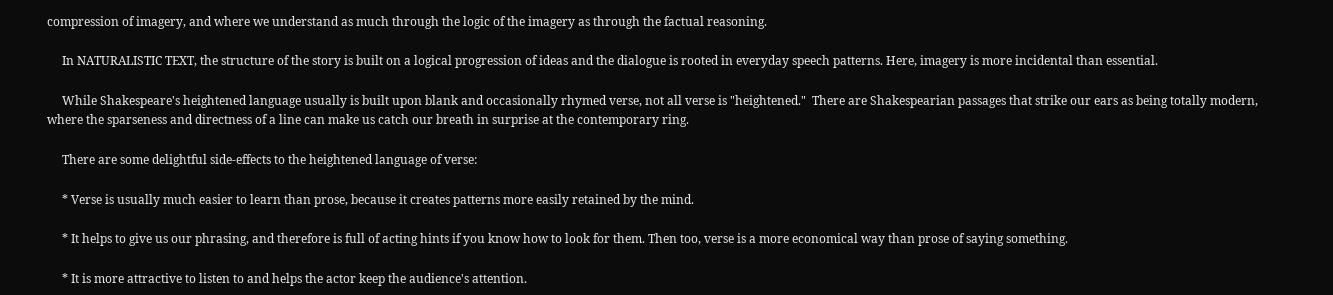compression of imagery, and where we understand as much through the logic of the imagery as through the factual reasoning.

     In NATURALISTIC TEXT, the structure of the story is built on a logical progression of ideas and the dialogue is rooted in everyday speech patterns. Here, imagery is more incidental than essential.

     While Shakespeare's heightened language usually is built upon blank and occasionally rhymed verse, not all verse is "heightened."  There are Shakespearian passages that strike our ears as being totally modern, where the sparseness and directness of a line can make us catch our breath in surprise at the contemporary ring.

     There are some delightful side-effects to the heightened language of verse:

     * Verse is usually much easier to learn than prose, because it creates patterns more easily retained by the mind.

     * It helps to give us our phrasing, and therefore is full of acting hints if you know how to look for them. Then too, verse is a more economical way than prose of saying something.

     * It is more attractive to listen to and helps the actor keep the audience's attention.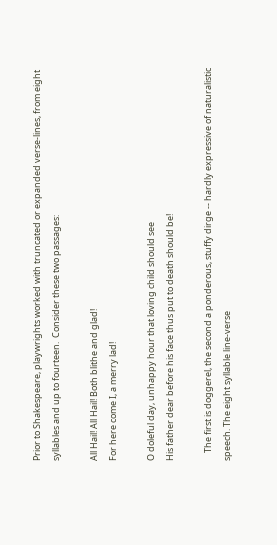Prior to Shakespeare, playwrights worked with truncated or expanded verse-lines, from eight syllables and up to fourteen.  Consider these two passages:

All Hail! All Hail! Both blithe and glad!
For here come I, a merry lad!

O doleful day, unhappy hour that loving child should see
His father dear before his face thus put to death should be!

    The first is doggerel, the second a ponderous, stuffy dirge -- hardly expressive of naturalistic speech. The eight syllable line-verse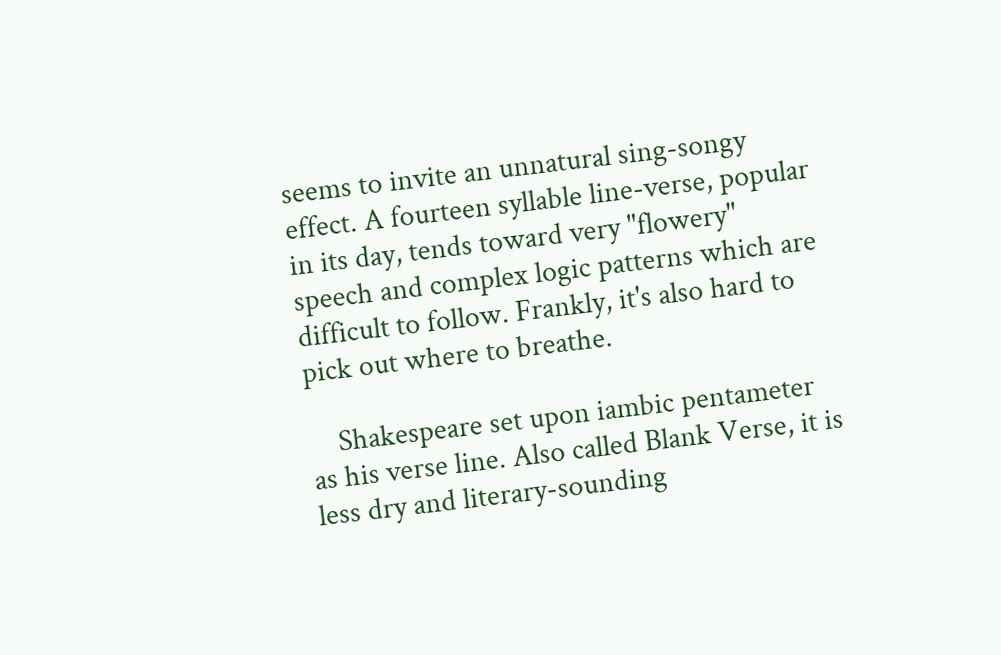seems to invite an unnatural sing-songy effect. A fourteen syllable line-verse, popular in its day, tends toward very "flowery" speech and complex logic patterns which are difficult to follow. Frankly, it's also hard to pick out where to breathe.

    Shakespeare set upon iambic pentameter as his verse line. Also called Blank Verse, it is less dry and literary-sounding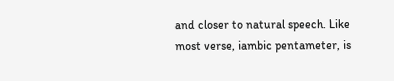and closer to natural speech. Like most verse, iambic pentameter, is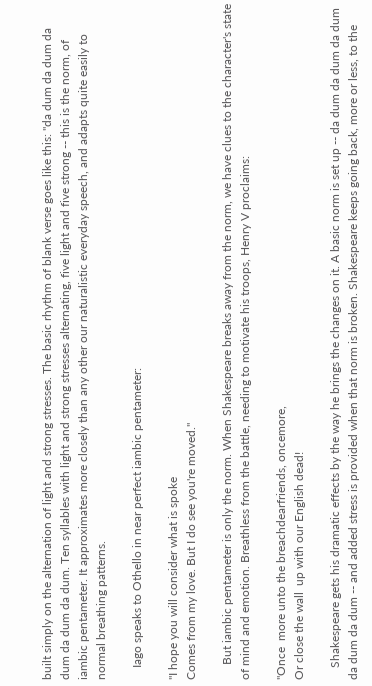built simply on the alternation of light and strong stresses. The basic rhythm of blank verse goes like this: "da dum da dum da dum da dum da dum. Ten syllables with light and strong stresses alternating, five light and five strong -- this is the norm, of iambic pentameter. It approximates more closely than any other our naturalistic everyday speech, and adapts quite easily to normal breathing patterns.

    Iago speaks to Othello in near perfect iambic pentameter:

"I hope you will consider what is spoke
Comes from my love. But I do see you're moved."

     But iambic pentameter is only the norm. When Shakespeare breaks away from the norm, we have clues to the character's state of mind and emotion. Breathless from the battle, needing to motivate his troops, Henry V proclaims:

"Once  more unto the breachdearfriends, oncemore,
Or close the wall  up with our English dead!

    Shakespeare gets his dramatic effects by the way he brings the changes on it. A basic norm is set up -- da dum da dum da dum da dum da dum -- and added stress is provided when that norm is broken. Shakespeare keeps going back, more or less, to the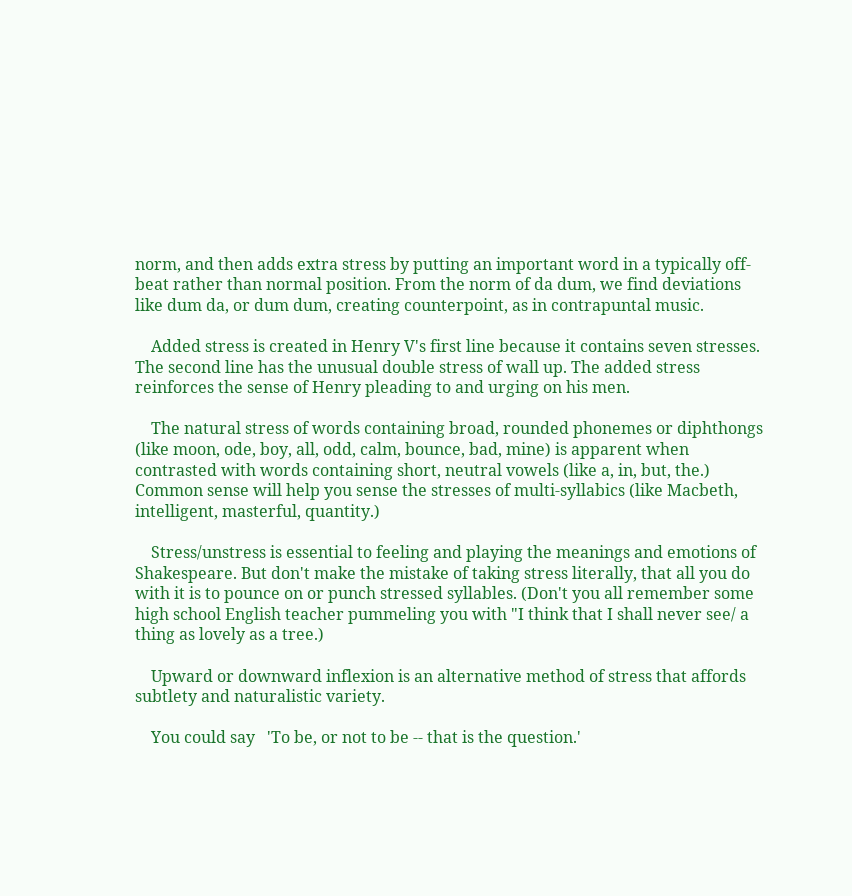norm, and then adds extra stress by putting an important word in a typically off-beat rather than normal position. From the norm of da dum, we find deviations like dum da, or dum dum, creating counterpoint, as in contrapuntal music.

    Added stress is created in Henry V's first line because it contains seven stresses. The second line has the unusual double stress of wall up. The added stress reinforces the sense of Henry pleading to and urging on his men.

    The natural stress of words containing broad, rounded phonemes or diphthongs (like moon, ode, boy, all, odd, calm, bounce, bad, mine) is apparent when contrasted with words containing short, neutral vowels (like a, in, but, the.)  Common sense will help you sense the stresses of multi-syllabics (like Macbeth, intelligent, masterful, quantity.)

    Stress/unstress is essential to feeling and playing the meanings and emotions of Shakespeare. But don't make the mistake of taking stress literally, that all you do with it is to pounce on or punch stressed syllables. (Don't you all remember some high school English teacher pummeling you with "I think that I shall never see/ a thing as lovely as a tree.)

    Upward or downward inflexion is an alternative method of stress that affords subtlety and naturalistic variety.

    You could say   'To be, or not to be -- that is the question.'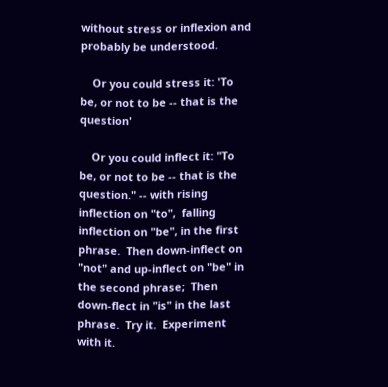without stress or inflexion and probably be understood.

    Or you could stress it: 'To be, or not to be -- that is the question'

    Or you could inflect it: "To be, or not to be -- that is the question." -- with rising inflection on "to",  falling inflection on "be", in the first phrase.  Then down-inflect on "not" and up-inflect on "be" in the second phrase;  Then down-flect in "is" in the last phrase.  Try it.  Experiment with it.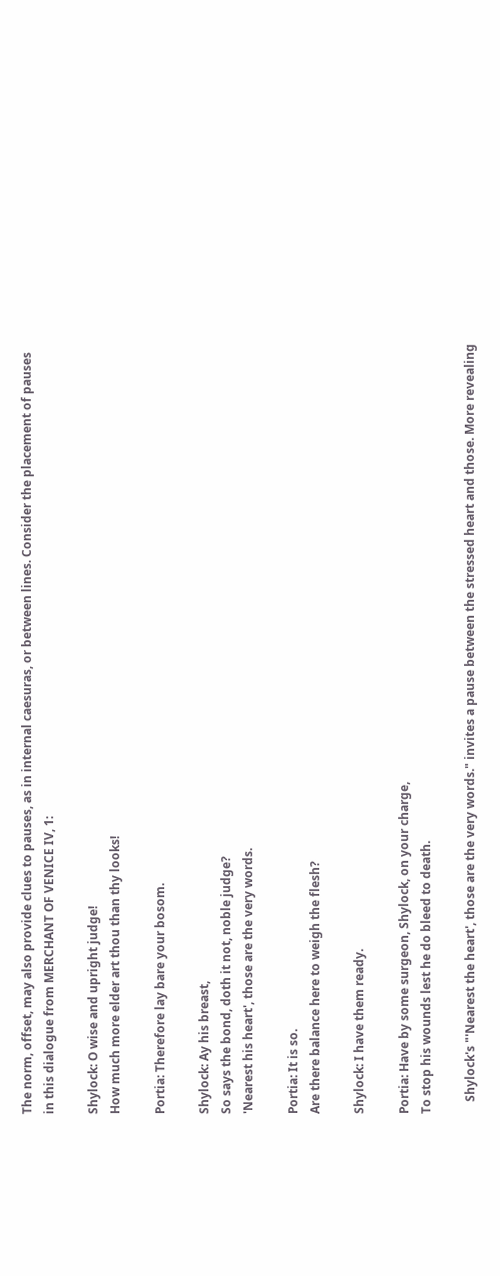The norm, offset, may also provide clues to pauses, as in internal caesuras, or between lines. Consider the placement of pauses in this dialogue from MERCHANT OF VENICE IV, 1:

Shylock: O wise and upright judge!
How much more elder art thou than thy looks!

Portia: Therefore lay bare your bosom.

Shylock: Ay his breast,
So says the bond, doth it not, noble judge?
'Nearest his heart', those are the very words.

Portia: It is so.
Are there balance here to weigh the flesh?

Shylock: I have them ready.

Portia: Have by some surgeon, Shylock, on your charge,
To stop his wounds lest he do bleed to death.

    Shylock's "'Nearest the heart', those are the very words." invites a pause between the stressed heart and those. More revealing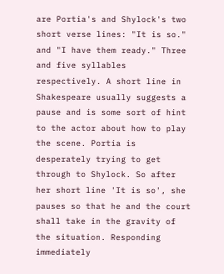are Portia's and Shylock's two short verse lines: "It is so." and "I have them ready." Three and five syllables respectively. A short line in Shakespeare usually suggests a pause and is some sort of hint to the actor about how to play the scene. Portia is desperately trying to get through to Shylock. So after her short line 'It is so', she pauses so that he and the court shall take in the gravity of the situation. Responding immediately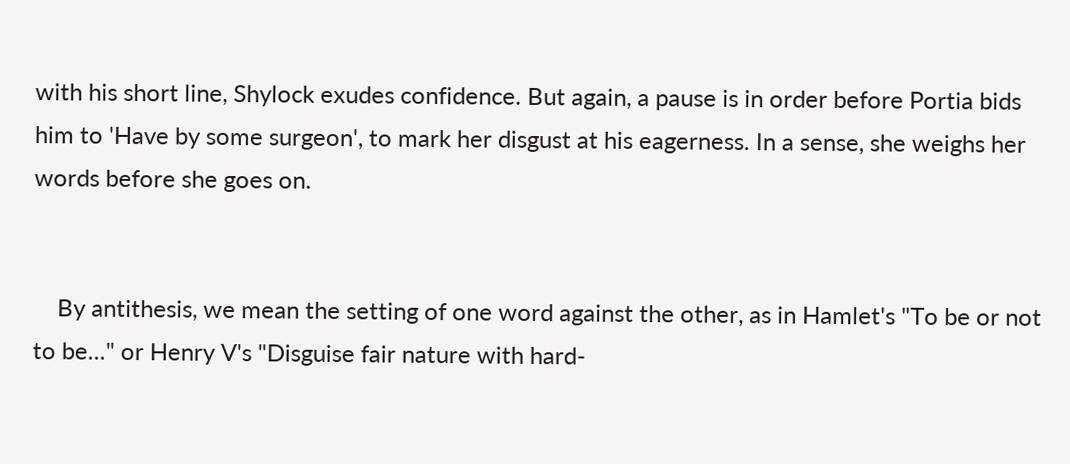with his short line, Shylock exudes confidence. But again, a pause is in order before Portia bids him to 'Have by some surgeon', to mark her disgust at his eagerness. In a sense, she weighs her words before she goes on.


    By antithesis, we mean the setting of one word against the other, as in Hamlet's "To be or not to be..." or Henry V's "Disguise fair nature with hard-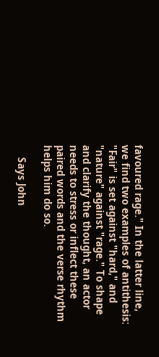favoured rage." In the latter line, we find two examples of antithesis: "Fair" is set against "hard," and "nature" against "rage." To shape and clarify the thought, an actor needs to stress or inflect these paired words and the verse rhythm helps him do so.

    Says John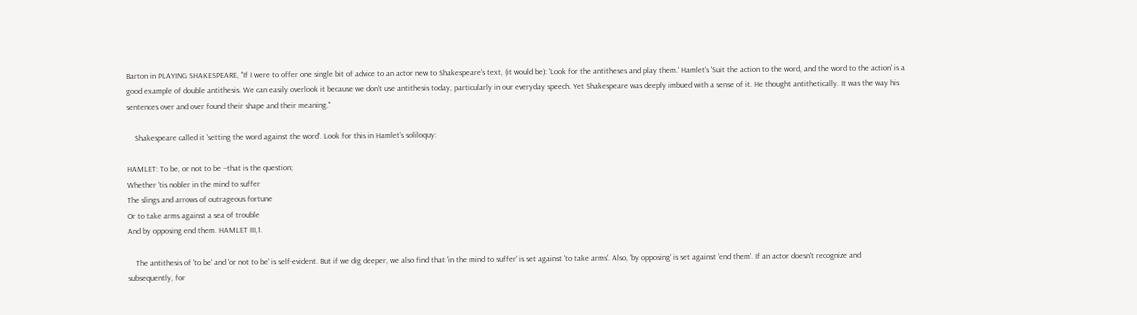Barton in PLAYING SHAKESPEARE, "If I were to offer one single bit of advice to an actor new to Shakespeare's text, (it would be): 'Look for the antitheses and play them.' Hamlet's 'Suit the action to the word, and the word to the action' is a good example of double antithesis. We can easily overlook it because we don't use antithesis today, particularly in our everyday speech. Yet Shakespeare was deeply imbued with a sense of it. He thought antithetically. It was the way his sentences over and over found their shape and their meaning."

    Shakespeare called it 'setting the word against the word'. Look for this in Hamlet's soliloquy:

HAMLET: To be, or not to be --that is the question;
Whether 'tis nobler in the mind to suffer
The slings and arrows of outrageous fortune
Or to take arms against a sea of trouble
And by opposing end them. HAMLET III,1.

    The antithesis of 'to be' and 'or not to be' is self-evident. But if we dig deeper, we also find that 'in the mind to suffer' is set against 'to take arms'. Also, 'by opposing' is set against 'end them'. If an actor doesn't recognize and subsequently, for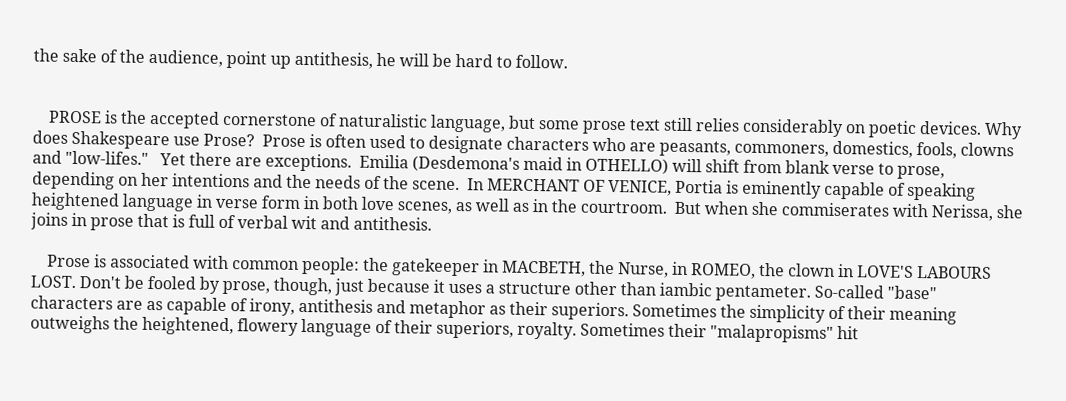the sake of the audience, point up antithesis, he will be hard to follow.


    PROSE is the accepted cornerstone of naturalistic language, but some prose text still relies considerably on poetic devices. Why does Shakespeare use Prose?  Prose is often used to designate characters who are peasants, commoners, domestics, fools, clowns and "low-lifes."   Yet there are exceptions.  Emilia (Desdemona's maid in OTHELLO) will shift from blank verse to prose, depending on her intentions and the needs of the scene.  In MERCHANT OF VENICE, Portia is eminently capable of speaking heightened language in verse form in both love scenes, as well as in the courtroom.  But when she commiserates with Nerissa, she joins in prose that is full of verbal wit and antithesis.

    Prose is associated with common people: the gatekeeper in MACBETH, the Nurse, in ROMEO, the clown in LOVE'S LABOURS LOST. Don't be fooled by prose, though, just because it uses a structure other than iambic pentameter. So-called "base" characters are as capable of irony, antithesis and metaphor as their superiors. Sometimes the simplicity of their meaning outweighs the heightened, flowery language of their superiors, royalty. Sometimes their "malapropisms" hit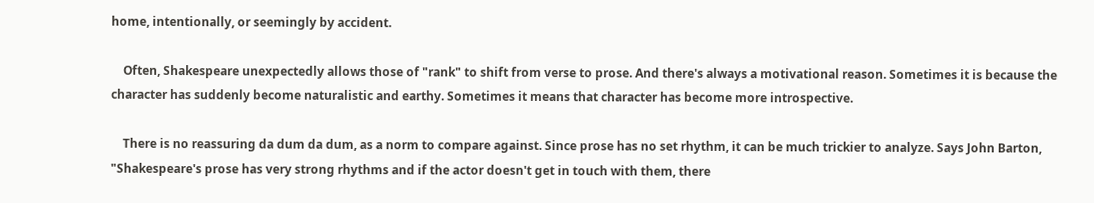home, intentionally, or seemingly by accident.

    Often, Shakespeare unexpectedly allows those of "rank" to shift from verse to prose. And there's always a motivational reason. Sometimes it is because the character has suddenly become naturalistic and earthy. Sometimes it means that character has become more introspective.

    There is no reassuring da dum da dum, as a norm to compare against. Since prose has no set rhythm, it can be much trickier to analyze. Says John Barton, "Shakespeare's prose has very strong rhythms and if the actor doesn't get in touch with them, there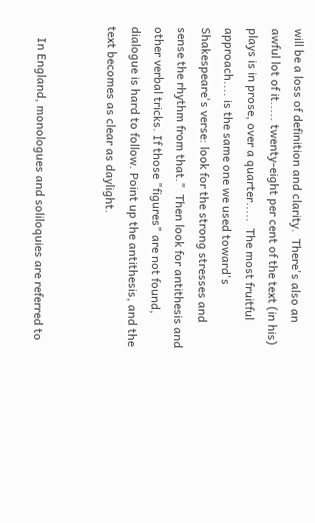will be a loss of definition and clarity.  There's also an awful lot of it..... twenty-eight per cent of the text (in his) plays is in prose, over a quarter.....  The most fruitful approach.... is the same one we used toward's Shakespeare's verse: look for the strong stresses and sense the rhythm from that."  Then look for antithesis and other verbal tricks. If those "figures" are not found, dialogue is hard to follow. Point up the antithesis, and the text becomes as clear as daylight.


    In England, monologues and soliloquies are referred to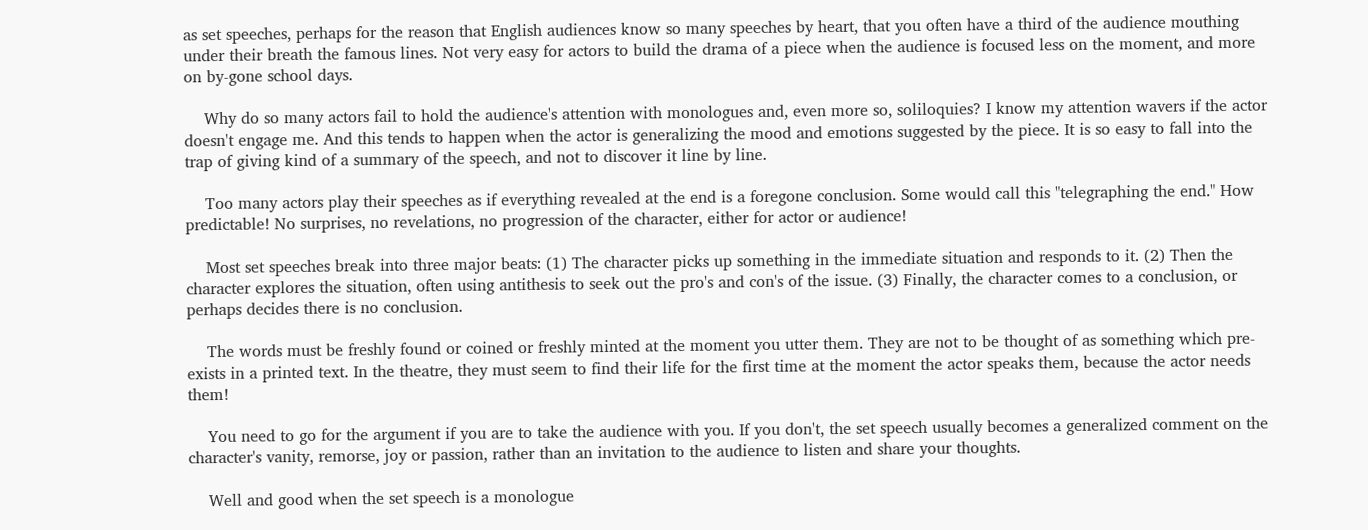as set speeches, perhaps for the reason that English audiences know so many speeches by heart, that you often have a third of the audience mouthing under their breath the famous lines. Not very easy for actors to build the drama of a piece when the audience is focused less on the moment, and more on by-gone school days.

    Why do so many actors fail to hold the audience's attention with monologues and, even more so, soliloquies? I know my attention wavers if the actor doesn't engage me. And this tends to happen when the actor is generalizing the mood and emotions suggested by the piece. It is so easy to fall into the trap of giving kind of a summary of the speech, and not to discover it line by line.

    Too many actors play their speeches as if everything revealed at the end is a foregone conclusion. Some would call this "telegraphing the end." How predictable! No surprises, no revelations, no progression of the character, either for actor or audience!

    Most set speeches break into three major beats: (1) The character picks up something in the immediate situation and responds to it. (2) Then the character explores the situation, often using antithesis to seek out the pro's and con's of the issue. (3) Finally, the character comes to a conclusion, or perhaps decides there is no conclusion.

    The words must be freshly found or coined or freshly minted at the moment you utter them. They are not to be thought of as something which pre-exists in a printed text. In the theatre, they must seem to find their life for the first time at the moment the actor speaks them, because the actor needs them!

    You need to go for the argument if you are to take the audience with you. If you don't, the set speech usually becomes a generalized comment on the character's vanity, remorse, joy or passion, rather than an invitation to the audience to listen and share your thoughts.

    Well and good when the set speech is a monologue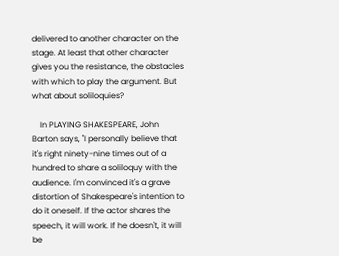delivered to another character on the stage. At least that other character gives you the resistance, the obstacles with which to play the argument. But what about soliloquies?

    In PLAYING SHAKESPEARE, John Barton says, "I personally believe that it's right ninety-nine times out of a hundred to share a soliloquy with the audience. I'm convinced it's a grave distortion of Shakespeare's intention to do it oneself. If the actor shares the speech, it will work. If he doesn't, it will be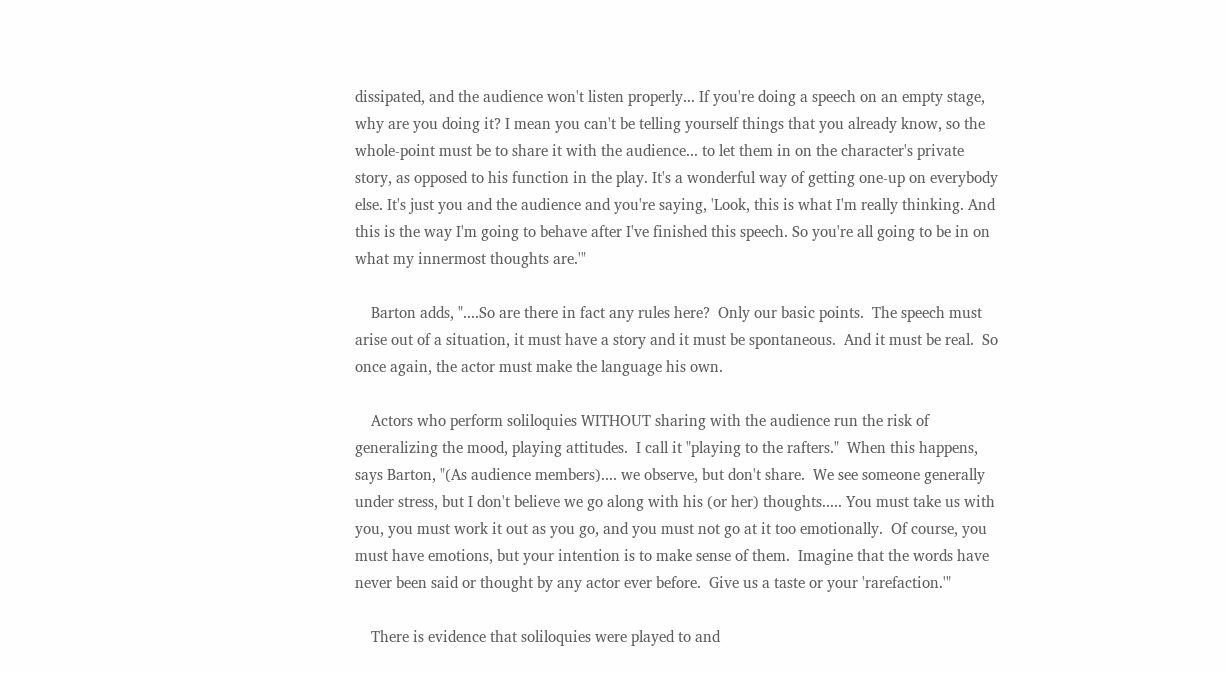dissipated, and the audience won't listen properly... If you're doing a speech on an empty stage, why are you doing it? I mean you can't be telling yourself things that you already know, so the whole-point must be to share it with the audience... to let them in on the character's private story, as opposed to his function in the play. It's a wonderful way of getting one-up on everybody else. It's just you and the audience and you're saying, 'Look, this is what I'm really thinking. And this is the way I'm going to behave after I've finished this speech. So you're all going to be in on what my innermost thoughts are.'"

    Barton adds, "....So are there in fact any rules here?  Only our basic points.  The speech must arise out of a situation, it must have a story and it must be spontaneous.  And it must be real.  So once again, the actor must make the language his own.

    Actors who perform soliloquies WITHOUT sharing with the audience run the risk of generalizing the mood, playing attitudes.  I call it "playing to the rafters."  When this happens, says Barton, "(As audience members).... we observe, but don't share.  We see someone generally under stress, but I don't believe we go along with his (or her) thoughts..... You must take us with you, you must work it out as you go, and you must not go at it too emotionally.  Of course, you must have emotions, but your intention is to make sense of them.  Imagine that the words have never been said or thought by any actor ever before.  Give us a taste or your 'rarefaction.'"

    There is evidence that soliloquies were played to and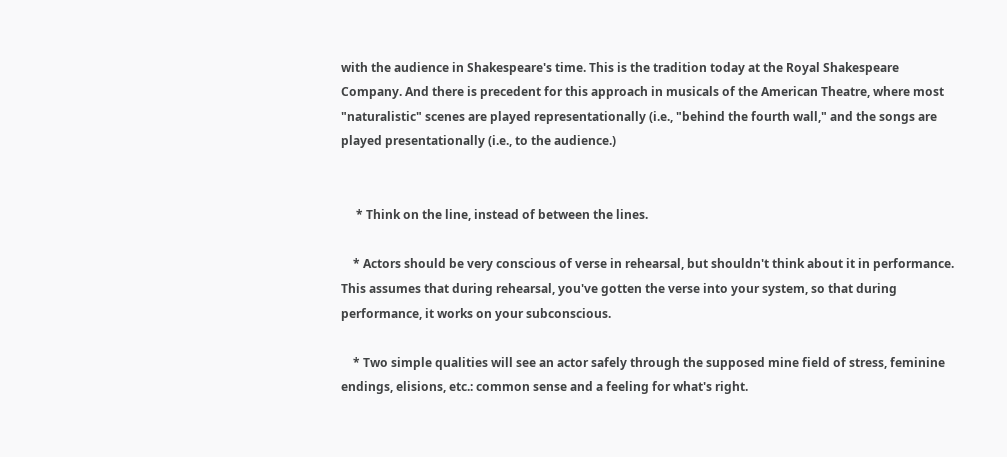with the audience in Shakespeare's time. This is the tradition today at the Royal Shakespeare Company. And there is precedent for this approach in musicals of the American Theatre, where most "naturalistic" scenes are played representationally (i.e., "behind the fourth wall," and the songs are played presentationally (i.e., to the audience.)


     * Think on the line, instead of between the lines.

    * Actors should be very conscious of verse in rehearsal, but shouldn't think about it in performance. This assumes that during rehearsal, you've gotten the verse into your system, so that during performance, it works on your subconscious.

    * Two simple qualities will see an actor safely through the supposed mine field of stress, feminine endings, elisions, etc.: common sense and a feeling for what's right.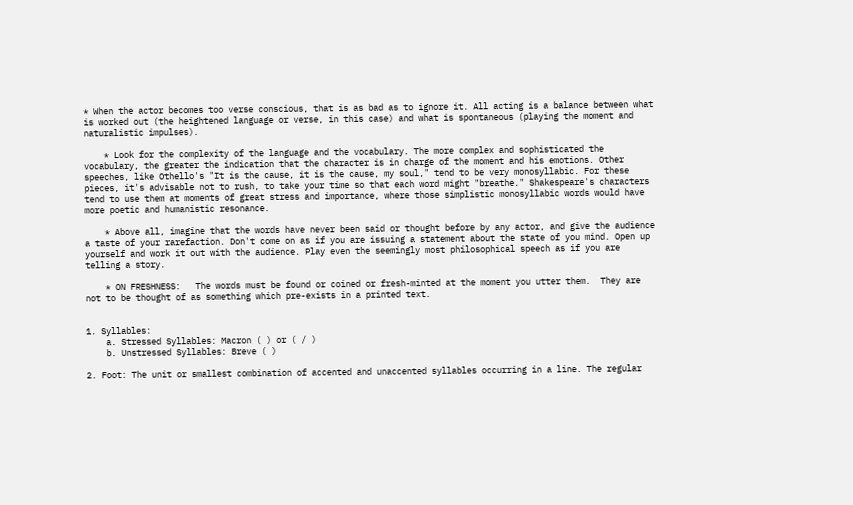* When the actor becomes too verse conscious, that is as bad as to ignore it. All acting is a balance between what is worked out (the heightened language or verse, in this case) and what is spontaneous (playing the moment and naturalistic impulses).

    * Look for the complexity of the language and the vocabulary. The more complex and sophisticated the vocabulary, the greater the indication that the character is in charge of the moment and his emotions. Other speeches, like Othello's "It is the cause, it is the cause, my soul," tend to be very monosyllabic. For these pieces, it's advisable not to rush, to take your time so that each word might "breathe." Shakespeare's characters tend to use them at moments of great stress and importance, where those simplistic monosyllabic words would have more poetic and humanistic resonance.

    * Above all, imagine that the words have never been said or thought before by any actor, and give the audience a taste of your rarefaction. Don't come on as if you are issuing a statement about the state of you mind. Open up yourself and work it out with the audience. Play even the seemingly most philosophical speech as if you are telling a story.

    * ON FRESHNESS:   The words must be found or coined or fresh-minted at the moment you utter them.  They are not to be thought of as something which pre-exists in a printed text.


1. Syllables:
    a. Stressed Syllables: Macron ( ) or ( / )
    b. Unstressed Syllables: Breve ( )

2. Foot: The unit or smallest combination of accented and unaccented syllables occurring in a line. The regular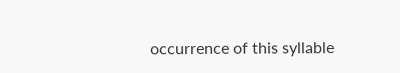occurrence of this syllable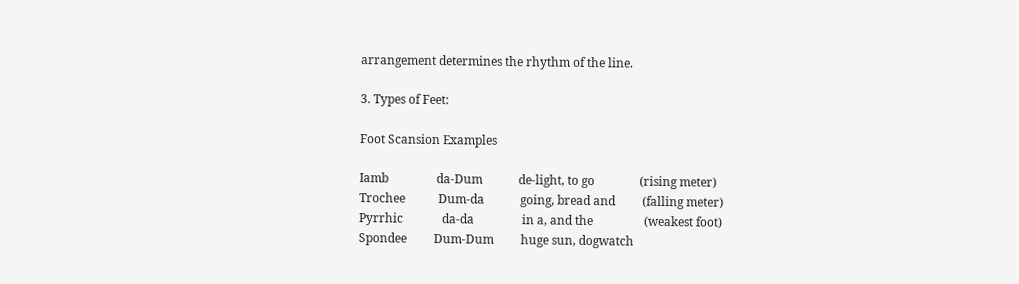arrangement determines the rhythm of the line.

3. Types of Feet:

Foot Scansion Examples

Iamb                da-Dum            de-light, to go               (rising meter)
Trochee           Dum-da            going, bread and         (falling meter)
Pyrrhic             da-da                in a, and the                 (weakest foot)
Spondee         Dum-Dum         huge sun, dogwatch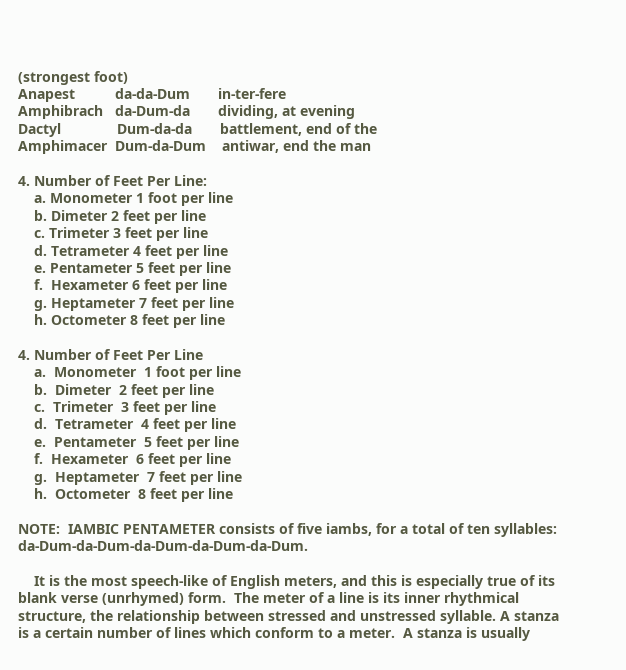(strongest foot)
Anapest          da-da-Dum       in-ter-fere
Amphibrach   da-Dum-da       dividing, at evening
Dactyl              Dum-da-da       battlement, end of the
Amphimacer  Dum-da-Dum    antiwar, end the man

4. Number of Feet Per Line:
    a. Monometer 1 foot per line
    b. Dimeter 2 feet per line
    c. Trimeter 3 feet per line
    d. Tetrameter 4 feet per line
    e. Pentameter 5 feet per line
    f.  Hexameter 6 feet per line
    g. Heptameter 7 feet per line
    h. Octometer 8 feet per line

4. Number of Feet Per Line
    a.  Monometer  1 foot per line
    b.  Dimeter  2 feet per line
    c.  Trimeter  3 feet per line
    d.  Tetrameter  4 feet per line
    e.  Pentameter  5 feet per line
    f.  Hexameter  6 feet per line
    g.  Heptameter  7 feet per line
    h.  Octometer  8 feet per line

NOTE:  IAMBIC PENTAMETER consists of five iambs, for a total of ten syllables: da-Dum-da-Dum-da-Dum-da-Dum-da-Dum.

    It is the most speech-like of English meters, and this is especially true of its blank verse (unrhymed) form.  The meter of a line is its inner rhythmical structure, the relationship between stressed and unstressed syllable. A stanza  is a certain number of lines which conform to a meter.  A stanza is usually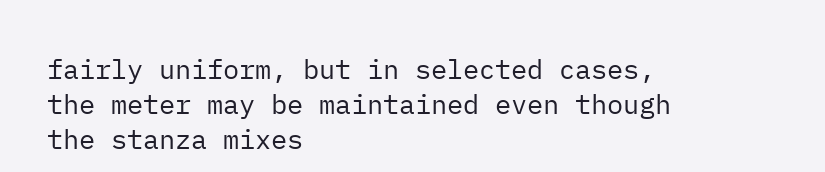fairly uniform, but in selected cases, the meter may be maintained even though the stanza mixes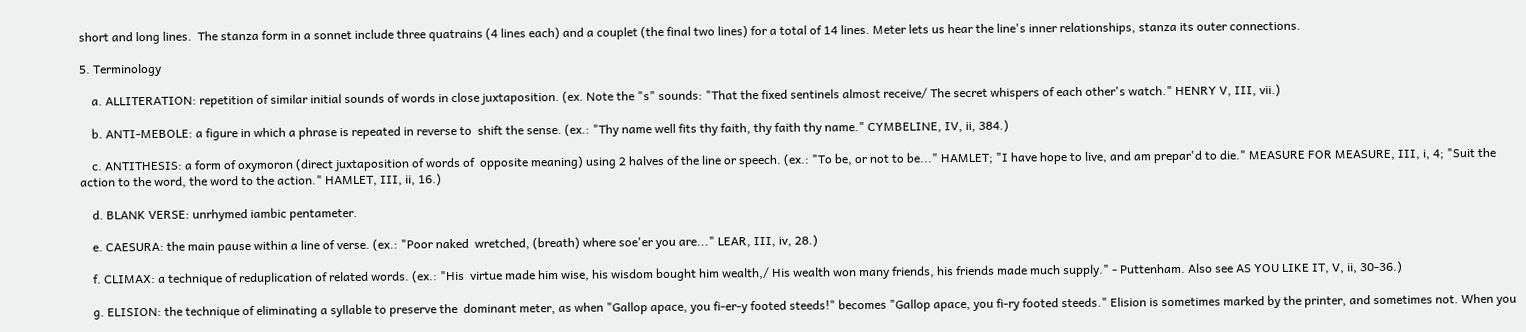short and long lines.  The stanza form in a sonnet include three quatrains (4 lines each) and a couplet (the final two lines) for a total of 14 lines. Meter lets us hear the line's inner relationships, stanza its outer connections.

5. Terminology

    a. ALLITERATION: repetition of similar initial sounds of words in close juxtaposition. (ex. Note the "s" sounds: "That the fixed sentinels almost receive/ The secret whispers of each other's watch." HENRY V, III, vii.)

    b. ANTI-MEBOLE: a figure in which a phrase is repeated in reverse to  shift the sense. (ex.: "Thy name well fits thy faith, thy faith thy name." CYMBELINE, IV, ii, 384.)

    c. ANTITHESIS: a form of oxymoron (direct juxtaposition of words of  opposite meaning) using 2 halves of the line or speech. (ex.: "To be, or not to be..." HAMLET; "I have hope to live, and am prepar'd to die." MEASURE FOR MEASURE, III, i, 4; "Suit the action to the word, the word to the action." HAMLET, III, ii, 16.)

    d. BLANK VERSE: unrhymed iambic pentameter.

    e. CAESURA: the main pause within a line of verse. (ex.: "Poor naked  wretched, (breath) where soe'er you are..." LEAR, III, iv, 28.)

    f. CLIMAX: a technique of reduplication of related words. (ex.: "His  virtue made him wise, his wisdom bought him wealth,/ His wealth won many friends, his friends made much supply." - Puttenham. Also see AS YOU LIKE IT, V, ii, 30-36.)

    g. ELISION: the technique of eliminating a syllable to preserve the  dominant meter, as when "Gallop apace, you fi-er-y footed steeds!" becomes "Gallop apace, you fi-ry footed steeds." Elision is sometimes marked by the printer, and sometimes not. When you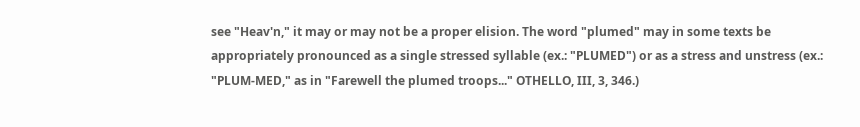see "Heav'n," it may or may not be a proper elision. The word "plumed" may in some texts be appropriately pronounced as a single stressed syllable (ex.: "PLUMED") or as a stress and unstress (ex.: "PLUM-MED," as in "Farewell the plumed troops..." OTHELLO, III, 3, 346.)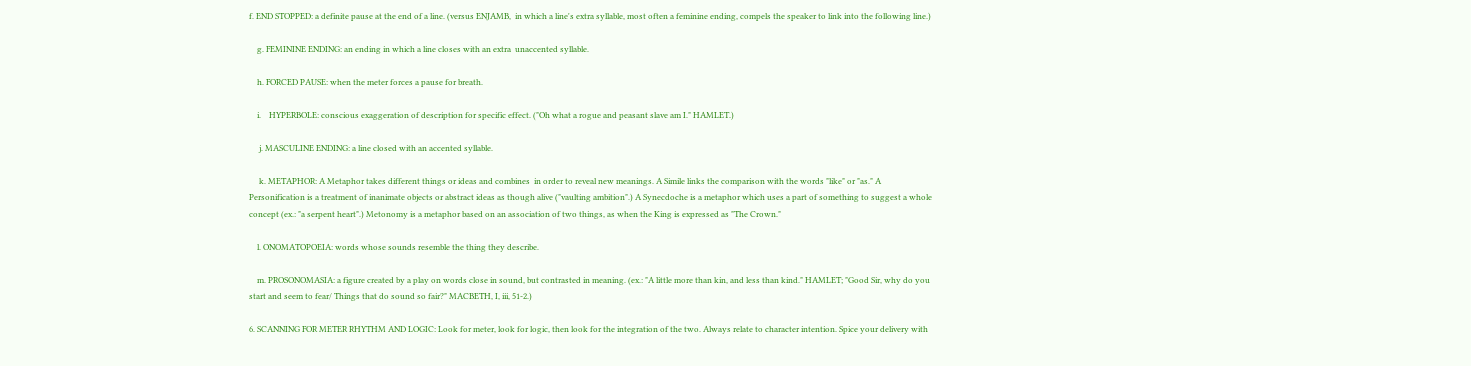f. END STOPPED: a definite pause at the end of a line. (versus ENJAMB,  in which a line's extra syllable, most often a feminine ending, compels the speaker to link into the following line.)

    g. FEMININE ENDING: an ending in which a line closes with an extra  unaccented syllable.

    h. FORCED PAUSE: when the meter forces a pause for breath.

    i.    HYPERBOLE: conscious exaggeration of description for specific effect. ("Oh what a rogue and peasant slave am I." HAMLET.)

     j. MASCULINE ENDING: a line closed with an accented syllable.

     k. METAPHOR: A Metaphor takes different things or ideas and combines  in order to reveal new meanings. A Simile links the comparison with the words "like" or "as." A Personification is a treatment of inanimate objects or abstract ideas as though alive ("vaulting ambition".) A Synecdoche is a metaphor which uses a part of something to suggest a whole concept (ex.: "a serpent heart".) Metonomy is a metaphor based on an association of two things, as when the King is expressed as "The Crown."

    l. ONOMATOPOEIA: words whose sounds resemble the thing they describe.

    m. PROSONOMASIA: a figure created by a play on words close in sound, but contrasted in meaning. (ex.: "A little more than kin, and less than kind." HAMLET; "Good Sir, why do you start and seem to fear/ Things that do sound so fair?" MACBETH, I, iii, 51-2.)

6. SCANNING FOR METER RHYTHM AND LOGIC: Look for meter, look for logic, then look for the integration of the two. Always relate to character intention. Spice your delivery with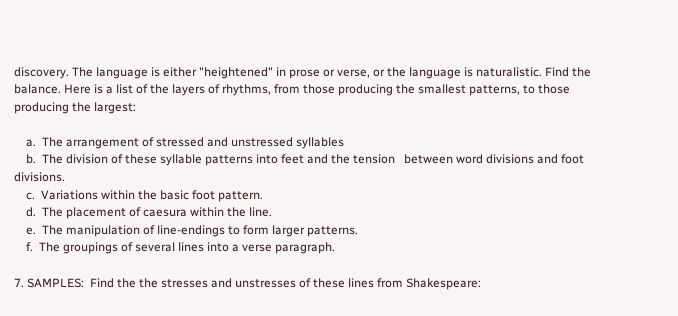discovery. The language is either "heightened" in prose or verse, or the language is naturalistic. Find the balance. Here is a list of the layers of rhythms, from those producing the smallest patterns, to those producing the largest:

    a.  The arrangement of stressed and unstressed syllables
    b.  The division of these syllable patterns into feet and the tension   between word divisions and foot     divisions.
    c.  Variations within the basic foot pattern.
    d.  The placement of caesura within the line.
    e.  The manipulation of line-endings to form larger patterns.
    f.  The groupings of several lines into a verse paragraph.

7. SAMPLES:  Find the the stresses and unstresses of these lines from Shakespeare: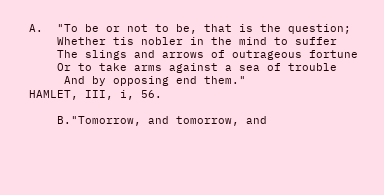A.  "To be or not to be, that is the question;
    Whether tis nobler in the mind to suffer
    The slings and arrows of outrageous fortune
    Or to take arms against a sea of trouble
     And by opposing end them."                HAMLET, III, i, 56.

    B."Tomorrow, and tomorrow, and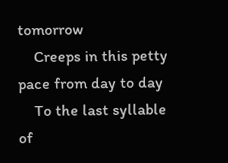tomorrow
    Creeps in this petty pace from day to day
    To the last syllable of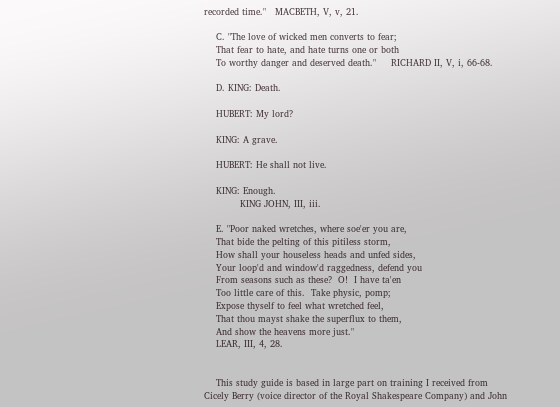recorded time."   MACBETH, V, v, 21.

    C. "The love of wicked men converts to fear;
    That fear to hate, and hate turns one or both
    To worthy danger and deserved death."     RICHARD II, V, i, 66-68.

    D. KING: Death.

    HUBERT: My lord?

    KING: A grave.

    HUBERT: He shall not live.

    KING: Enough.
            KING JOHN, III, iii.

    E. "Poor naked wretches, where soe'er you are,
    That bide the pelting of this pitiless storm,
    How shall your houseless heads and unfed sides,
    Your loop'd and window'd raggedness, defend you
    From seasons such as these?  O!  I have ta'en
    Too little care of this.  Take physic, pomp;
    Expose thyself to feel what wretched feel,
    That thou mayst shake the superflux to them,
    And show the heavens more just."
    LEAR, III, 4, 28.


    This study guide is based in large part on training I received from Cicely Berry (voice director of the Royal Shakespeare Company) and John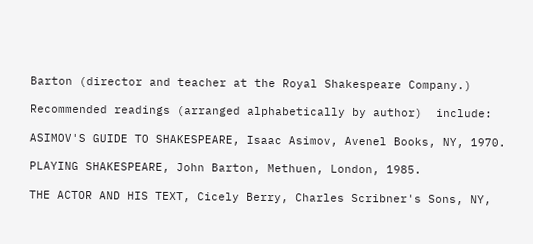Barton (director and teacher at the Royal Shakespeare Company.)

Recommended readings (arranged alphabetically by author)  include:

ASIMOV'S GUIDE TO SHAKESPEARE, Isaac Asimov, Avenel Books, NY, 1970.

PLAYING SHAKESPEARE, John Barton, Methuen, London, 1985.

THE ACTOR AND HIS TEXT, Cicely Berry, Charles Scribner's Sons, NY,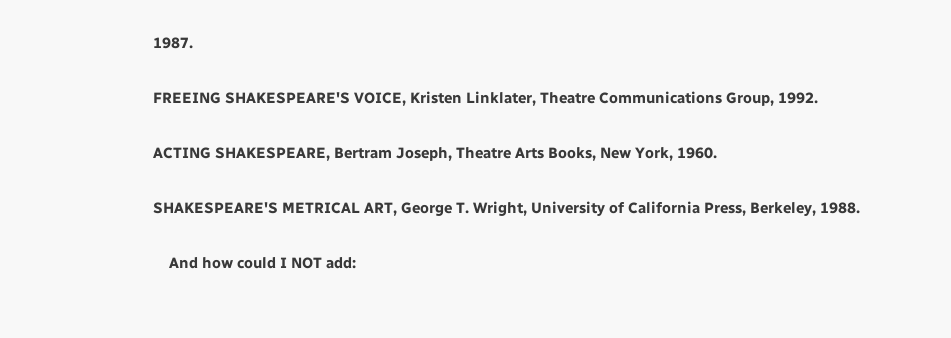1987.

FREEING SHAKESPEARE'S VOICE, Kristen Linklater, Theatre Communications Group, 1992.

ACTING SHAKESPEARE, Bertram Joseph, Theatre Arts Books, New York, 1960.

SHAKESPEARE'S METRICAL ART, George T. Wright, University of California Press, Berkeley, 1988.

    And how could I NOT add: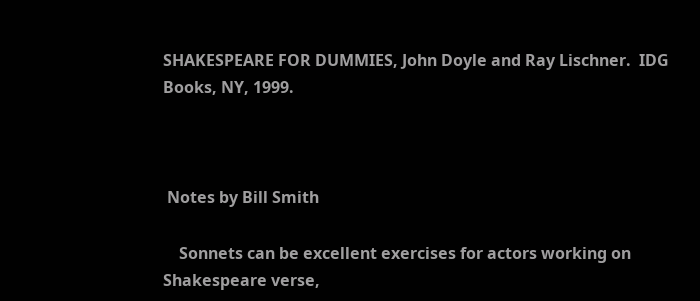SHAKESPEARE FOR DUMMIES, John Doyle and Ray Lischner.  IDG Books, NY, 1999.



 Notes by Bill Smith

    Sonnets can be excellent exercises for actors working on Shakespeare verse,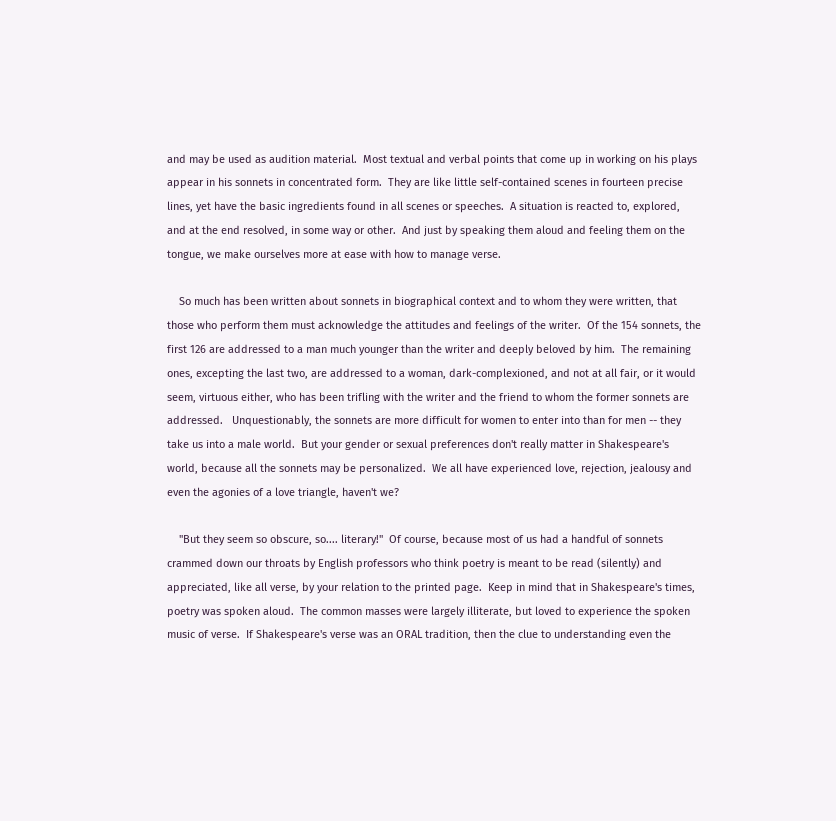and may be used as audition material.  Most textual and verbal points that come up in working on his plays appear in his sonnets in concentrated form.  They are like little self-contained scenes in fourteen precise lines, yet have the basic ingredients found in all scenes or speeches.  A situation is reacted to, explored, and at the end resolved, in some way or other.  And just by speaking them aloud and feeling them on the tongue, we make ourselves more at ease with how to manage verse.

    So much has been written about sonnets in biographical context and to whom they were written, that those who perform them must acknowledge the attitudes and feelings of the writer.  Of the 154 sonnets, the first 126 are addressed to a man much younger than the writer and deeply beloved by him.  The remaining ones, excepting the last two, are addressed to a woman, dark-complexioned, and not at all fair, or it would seem, virtuous either, who has been trifling with the writer and the friend to whom the former sonnets are addressed.   Unquestionably, the sonnets are more difficult for women to enter into than for men -- they take us into a male world.  But your gender or sexual preferences don't really matter in Shakespeare's world, because all the sonnets may be personalized.  We all have experienced love, rejection, jealousy and even the agonies of a love triangle, haven't we?

    "But they seem so obscure, so.... literary!"  Of course, because most of us had a handful of sonnets crammed down our throats by English professors who think poetry is meant to be read (silently) and appreciated, like all verse, by your relation to the printed page.  Keep in mind that in Shakespeare's times, poetry was spoken aloud.  The common masses were largely illiterate, but loved to experience the spoken music of verse.  If Shakespeare's verse was an ORAL tradition, then the clue to understanding even the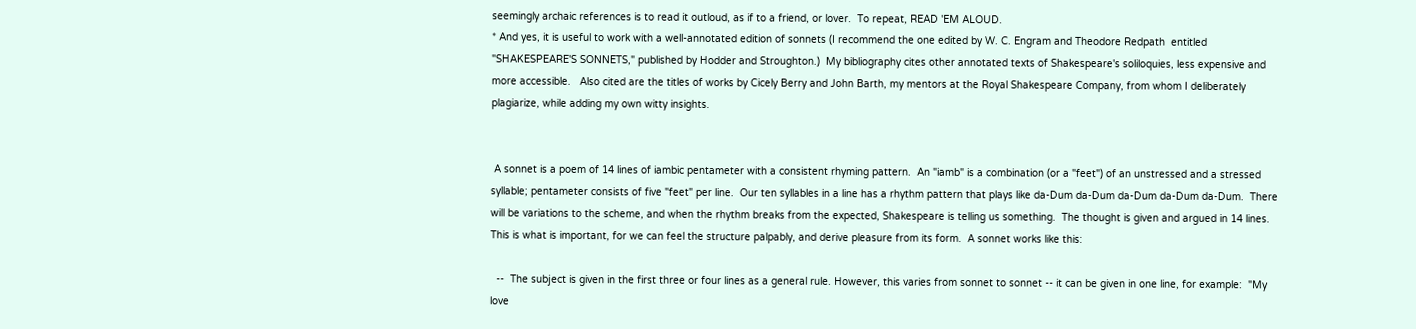seemingly archaic references is to read it outloud, as if to a friend, or lover.  To repeat, READ 'EM ALOUD.
* And yes, it is useful to work with a well-annotated edition of sonnets (I recommend the one edited by W. C. Engram and Theodore Redpath  entitled "SHAKESPEARE'S SONNETS," published by Hodder and Stroughton.)  My bibliography cites other annotated texts of Shakespeare's soliloquies, less expensive and more accessible.   Also cited are the titles of works by Cicely Berry and John Barth, my mentors at the Royal Shakespeare Company, from whom I deliberately plagiarize, while adding my own witty insights.


 A sonnet is a poem of 14 lines of iambic pentameter with a consistent rhyming pattern.  An "iamb" is a combination (or a "feet") of an unstressed and a stressed syllable; pentameter consists of five "feet" per line.  Our ten syllables in a line has a rhythm pattern that plays like da-Dum da-Dum da-Dum da-Dum da-Dum.  There will be variations to the scheme, and when the rhythm breaks from the expected, Shakespeare is telling us something.  The thought is given and argued in 14 lines.  This is what is important, for we can feel the structure palpably, and derive pleasure from its form.  A sonnet works like this:

  --  The subject is given in the first three or four lines as a general rule. However, this varies from sonnet to sonnet -- it can be given in one line, for example:  "My love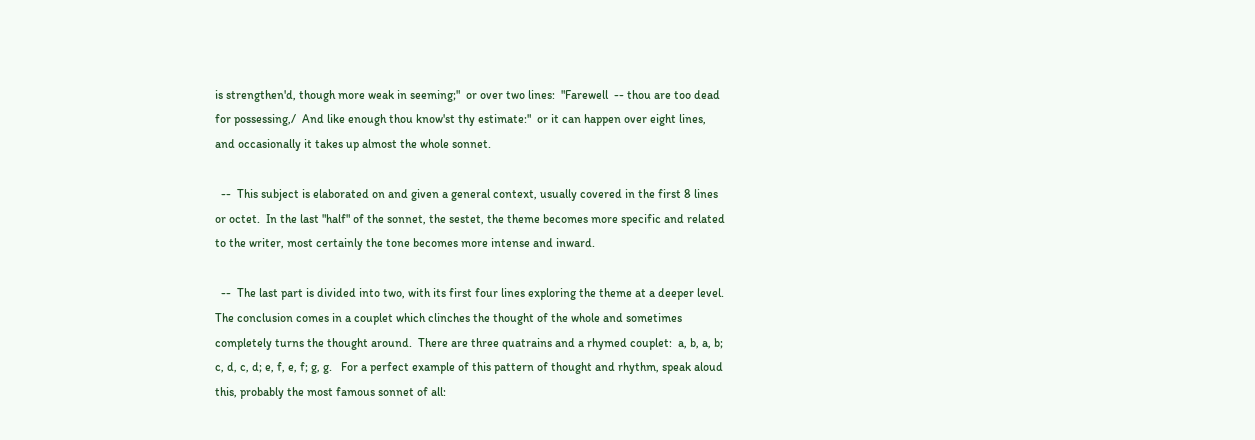is strengthen'd, though more weak in seeming;"  or over two lines:  "Farewell  -- thou are too dead for possessing,/  And like enough thou know'st thy estimate:"  or it can happen over eight lines, and occasionally it takes up almost the whole sonnet.

  --  This subject is elaborated on and given a general context, usually covered in the first 8 lines or octet.  In the last "half" of the sonnet, the sestet, the theme becomes more specific and related to the writer, most certainly the tone becomes more intense and inward.

  --  The last part is divided into two, with its first four lines exploring the theme at a deeper level.  The conclusion comes in a couplet which clinches the thought of the whole and sometimes completely turns the thought around.  There are three quatrains and a rhymed couplet:  a, b, a, b; c, d, c, d; e, f, e, f; g, g.   For a perfect example of this pattern of thought and rhythm, speak aloud this, probably the most famous sonnet of all: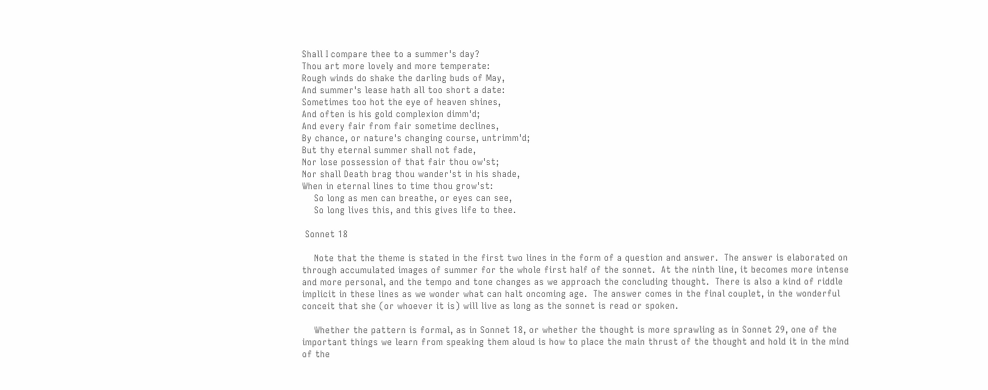Shall I compare thee to a summer's day?
Thou art more lovely and more temperate:
Rough winds do shake the darling buds of May,
And summer's lease hath all too short a date:
Sometimes too hot the eye of heaven shines,
And often is his gold complexion dimm'd;
And every fair from fair sometime declines,
By chance, or nature's changing course, untrimm'd;
But thy eternal summer shall not fade,
Nor lose possession of that fair thou ow'st;
Nor shall Death brag thou wander'st in his shade,
When in eternal lines to time thou grow'st:
    So long as men can breathe, or eyes can see,
    So long lives this, and this gives life to thee.

 Sonnet 18

    Note that the theme is stated in the first two lines in the form of a question and answer.  The answer is elaborated on through accumulated images of summer for the whole first half of the sonnet.  At the ninth line, it becomes more intense and more personal, and the tempo and tone changes as we approach the concluding thought.  There is also a kind of riddle implicit in these lines as we wonder what can halt oncoming age.  The answer comes in the final couplet, in the wonderful conceit that she (or whoever it is) will live as long as the sonnet is read or spoken.

    Whether the pattern is formal, as in Sonnet 18, or whether the thought is more sprawling as in Sonnet 29, one of the important things we learn from speaking them aloud is how to place the main thrust of the thought and hold it in the mind of the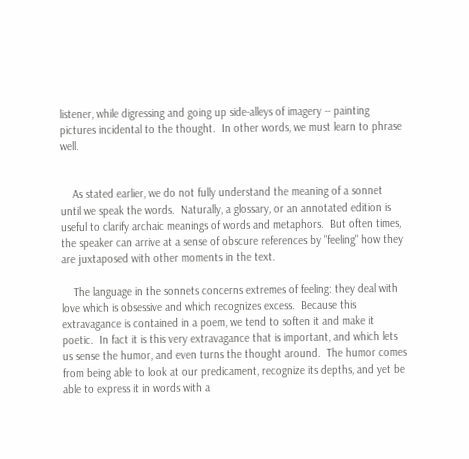listener, while digressing and going up side-alleys of imagery -- painting pictures incidental to the thought.  In other words, we must learn to phrase well.


    As stated earlier, we do not fully understand the meaning of a sonnet until we speak the words.  Naturally, a glossary, or an annotated edition is useful to clarify archaic meanings of words and metaphors.  But often times, the speaker can arrive at a sense of obscure references by "feeling" how they are juxtaposed with other moments in the text.

    The language in the sonnets concerns extremes of feeling: they deal with love which is obsessive and which recognizes excess.  Because this extravagance is contained in a poem, we tend to soften it and make it poetic.  In fact it is this very extravagance that is important, and which lets us sense the humor, and even turns the thought around.  The humor comes from being able to look at our predicament, recognize its depths, and yet be able to express it in words with a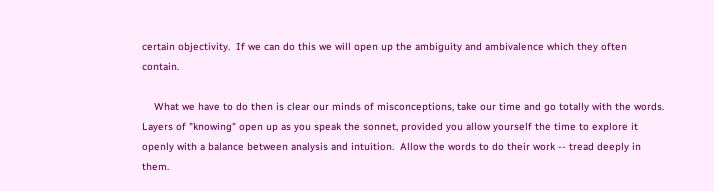certain objectivity.  If we can do this we will open up the ambiguity and ambivalence which they often contain.

    What we have to do then is clear our minds of misconceptions, take our time and go totally with the words.  Layers of "knowing" open up as you speak the sonnet, provided you allow yourself the time to explore it openly with a balance between analysis and intuition.  Allow the words to do their work -- tread deeply in them.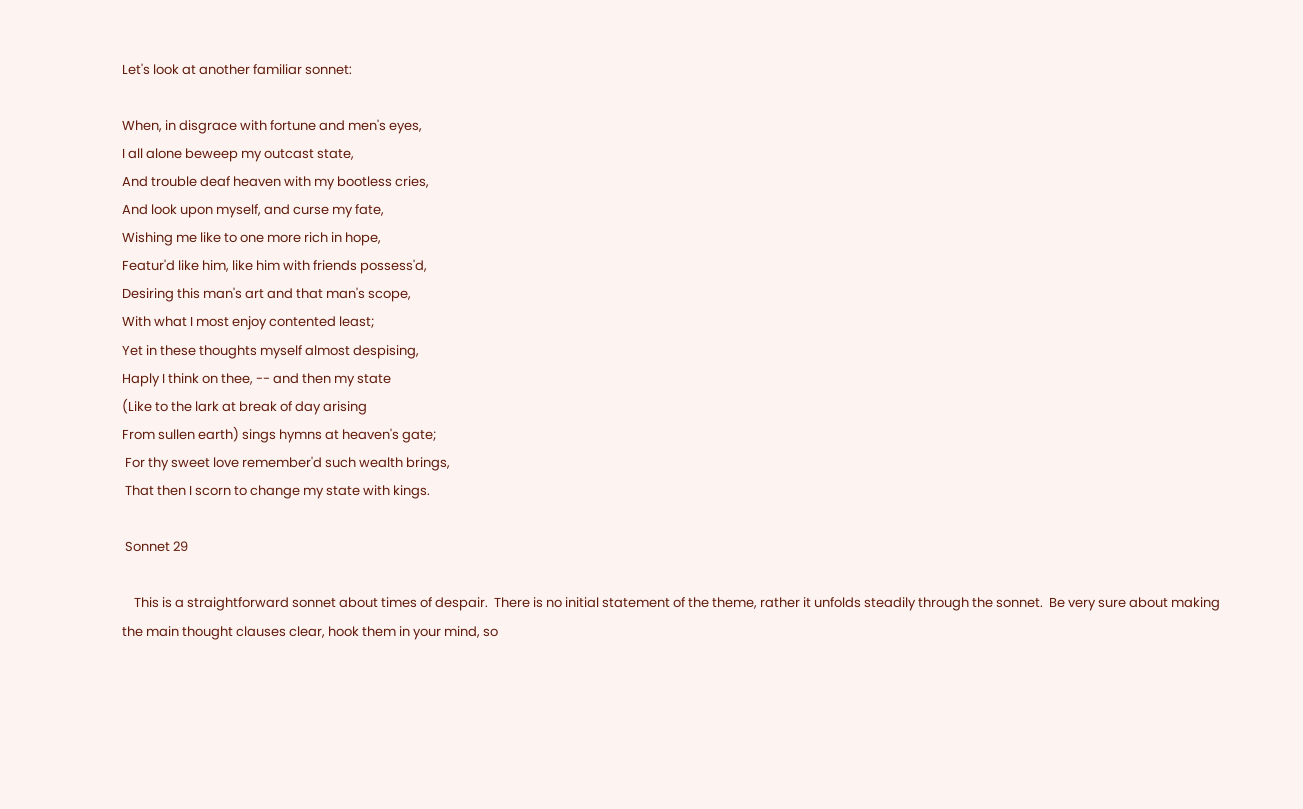Let's look at another familiar sonnet:

When, in disgrace with fortune and men's eyes,
I all alone beweep my outcast state,
And trouble deaf heaven with my bootless cries,
And look upon myself, and curse my fate,
Wishing me like to one more rich in hope,
Featur'd like him, like him with friends possess'd,
Desiring this man's art and that man's scope,
With what I most enjoy contented least;
Yet in these thoughts myself almost despising,
Haply I think on thee, -- and then my state
(Like to the lark at break of day arising
From sullen earth) sings hymns at heaven's gate;
 For thy sweet love remember'd such wealth brings,
 That then I scorn to change my state with kings.

 Sonnet 29

    This is a straightforward sonnet about times of despair.  There is no initial statement of the theme, rather it unfolds steadily through the sonnet.  Be very sure about making the main thought clauses clear, hook them in your mind, so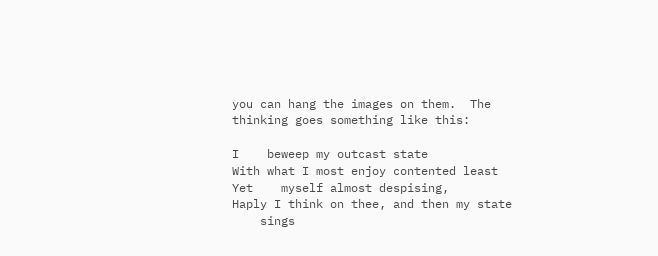you can hang the images on them.  The thinking goes something like this:

I    beweep my outcast state
With what I most enjoy contented least
Yet    myself almost despising,
Haply I think on thee, and then my state
    sings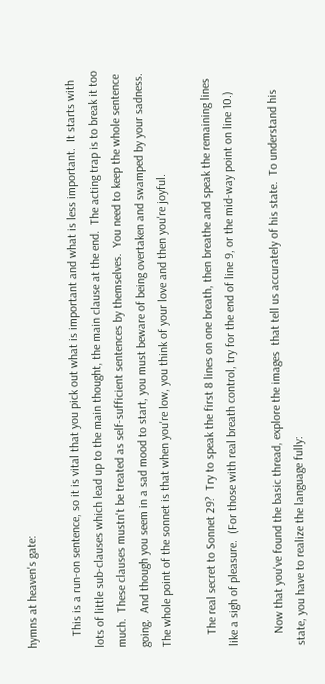hymns at heaven's gate:

    This is a run-on sentence, so it is vital that you pick out what is important and what is less important.  It starts with lots of little sub-clauses which lead up to the main thought, the main clause at the end.  The acting trap is to break it too much.  These clauses mustn't be treated as self-sufficient sentences by themselves.  You need to keep the whole sentence going.  And though you seem in a sad mood to start, you must beware of being overtaken and swamped by your sadness.  The whole point of the sonnet is that when you're low, you think of your love and then you're joyful.

    The real secret to Sonnet 29?  Try to speak the first 8 lines on one breath, then breathe and speak the remaining lines like a sigh of pleasure.  (For those with real breath control, try for the end of line 9, or the mid-way point on line 10.)

    Now that you've found the basic thread, explore the images  that tell us accurately of his state.  To understand his state, you have to realize the language fully: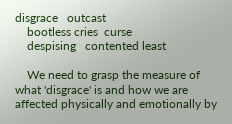disgrace   outcast
    bootless cries  curse
    despising   contented least

    We need to grasp the measure of what 'disgrace' is and how we are affected physically and emotionally by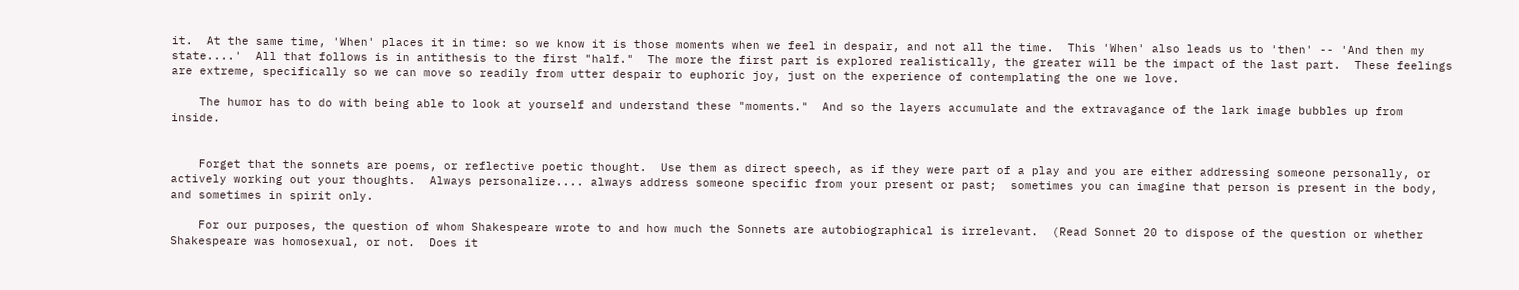it.  At the same time, 'When' places it in time: so we know it is those moments when we feel in despair, and not all the time.  This 'When' also leads us to 'then' -- 'And then my state....'  All that follows is in antithesis to the first "half."  The more the first part is explored realistically, the greater will be the impact of the last part.  These feelings are extreme, specifically so we can move so readily from utter despair to euphoric joy, just on the experience of contemplating the one we love.

    The humor has to do with being able to look at yourself and understand these "moments."  And so the layers accumulate and the extravagance of the lark image bubbles up from inside.


    Forget that the sonnets are poems, or reflective poetic thought.  Use them as direct speech, as if they were part of a play and you are either addressing someone personally, or actively working out your thoughts.  Always personalize.... always address someone specific from your present or past;  sometimes you can imagine that person is present in the body, and sometimes in spirit only.

    For our purposes, the question of whom Shakespeare wrote to and how much the Sonnets are autobiographical is irrelevant.  (Read Sonnet 20 to dispose of the question or whether Shakespeare was homosexual, or not.  Does it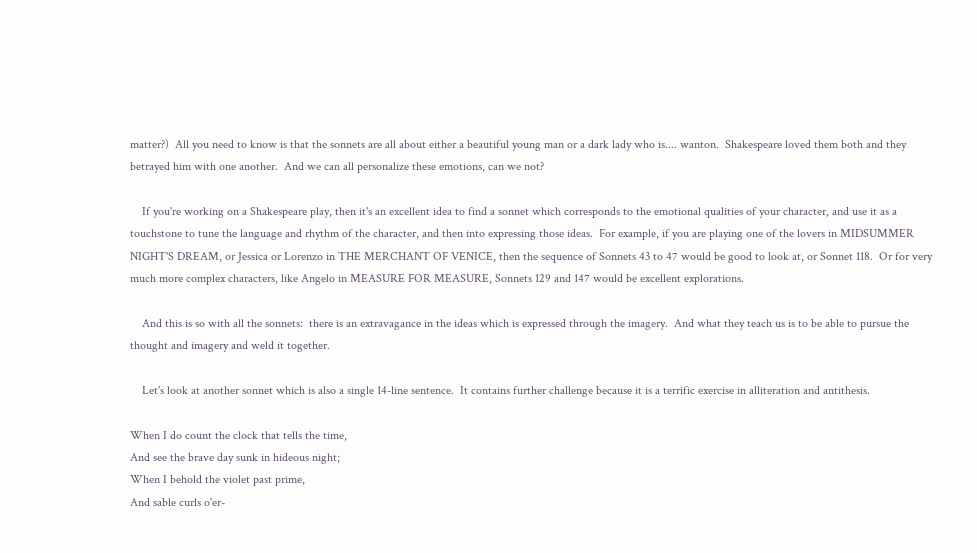matter?)  All you need to know is that the sonnets are all about either a beautiful young man or a dark lady who is.... wanton.  Shakespeare loved them both and they betrayed him with one another.  And we can all personalize these emotions, can we not?

    If you're working on a Shakespeare play, then it's an excellent idea to find a sonnet which corresponds to the emotional qualities of your character, and use it as a touchstone to tune the language and rhythm of the character, and then into expressing those ideas.  For example, if you are playing one of the lovers in MIDSUMMER NIGHT'S DREAM, or Jessica or Lorenzo in THE MERCHANT OF VENICE, then the sequence of Sonnets 43 to 47 would be good to look at, or Sonnet 118.  Or for very much more complex characters, like Angelo in MEASURE FOR MEASURE, Sonnets 129 and 147 would be excellent explorations.

    And this is so with all the sonnets:  there is an extravagance in the ideas which is expressed through the imagery.  And what they teach us is to be able to pursue the thought and imagery and weld it together.

    Let's look at another sonnet which is also a single 14-line sentence.  It contains further challenge because it is a terrific exercise in alliteration and antithesis.

When I do count the clock that tells the time,
And see the brave day sunk in hideous night;
When I behold the violet past prime,
And sable curls o'er-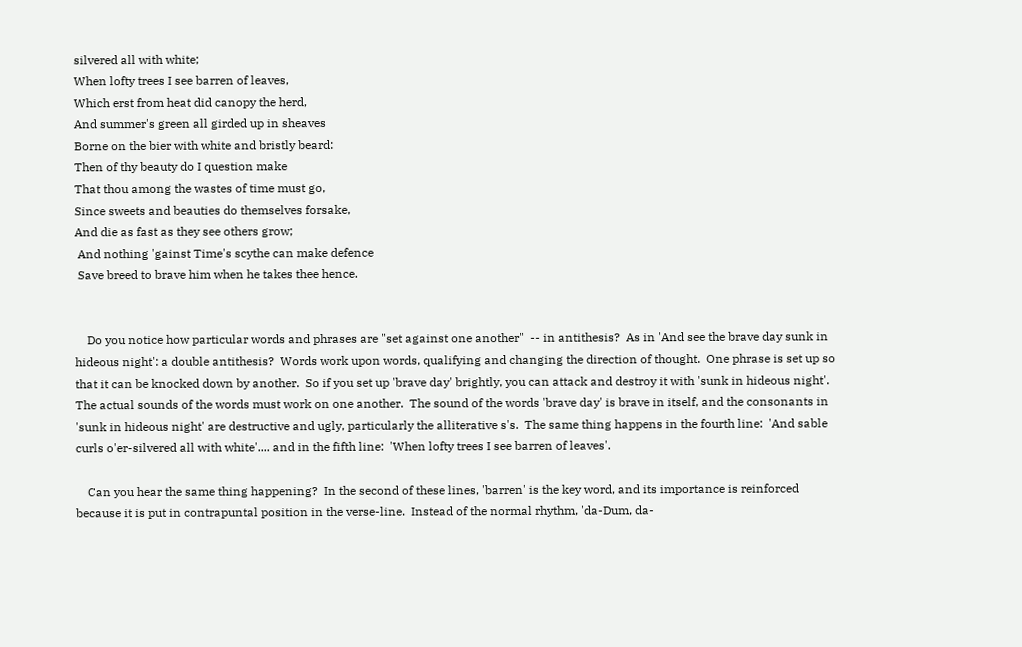silvered all with white;
When lofty trees I see barren of leaves,
Which erst from heat did canopy the herd,
And summer's green all girded up in sheaves
Borne on the bier with white and bristly beard:
Then of thy beauty do I question make
That thou among the wastes of time must go,
Since sweets and beauties do themselves forsake,
And die as fast as they see others grow;
 And nothing 'gainst Time's scythe can make defence
 Save breed to brave him when he takes thee hence.


    Do you notice how particular words and phrases are "set against one another"  -- in antithesis?  As in 'And see the brave day sunk in hideous night': a double antithesis?  Words work upon words, qualifying and changing the direction of thought.  One phrase is set up so that it can be knocked down by another.  So if you set up 'brave day' brightly, you can attack and destroy it with 'sunk in hideous night'.  The actual sounds of the words must work on one another.  The sound of the words 'brave day' is brave in itself, and the consonants in 'sunk in hideous night' are destructive and ugly, particularly the alliterative s's.  The same thing happens in the fourth line:  'And sable curls o'er-silvered all with white'.... and in the fifth line:  'When lofty trees I see barren of leaves'.

    Can you hear the same thing happening?  In the second of these lines, 'barren' is the key word, and its importance is reinforced because it is put in contrapuntal position in the verse-line.  Instead of the normal rhythm, 'da-Dum, da-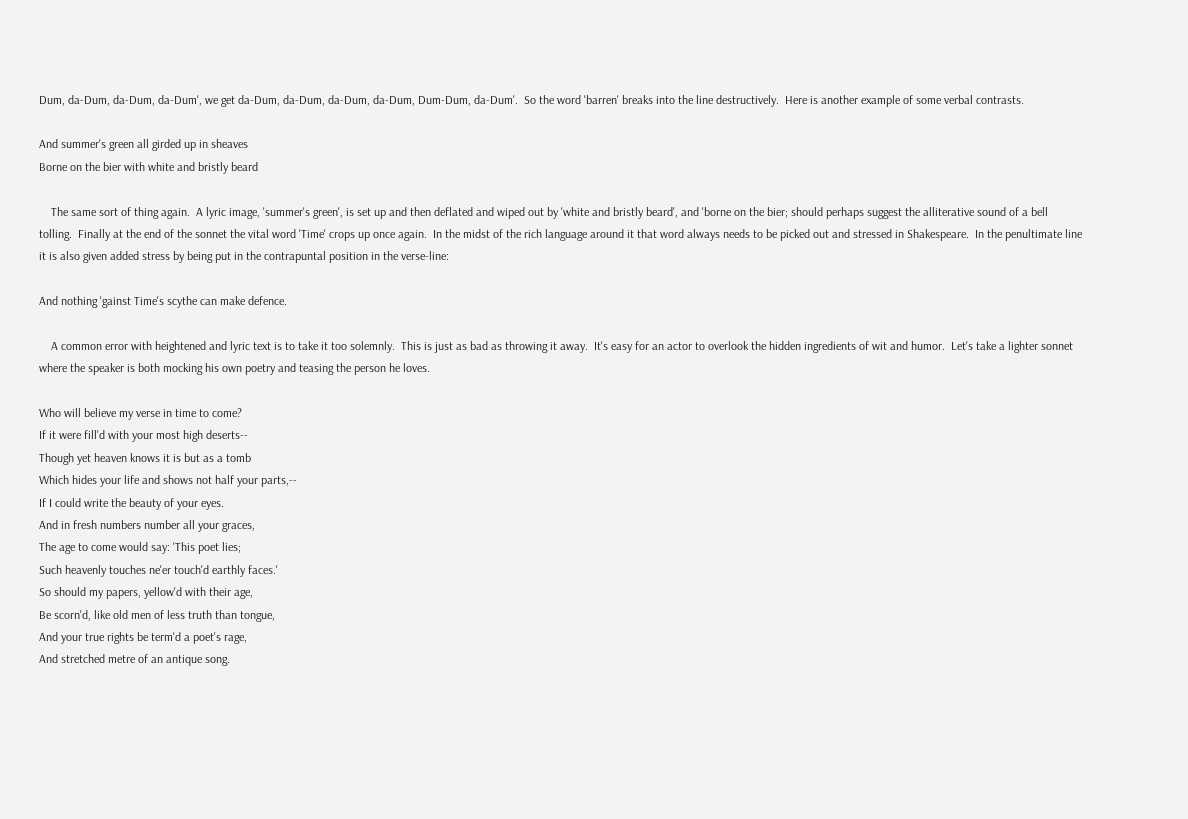Dum, da-Dum, da-Dum, da-Dum', we get da-Dum, da-Dum, da-Dum, da-Dum, Dum-Dum, da-Dum'.  So the word 'barren' breaks into the line destructively.  Here is another example of some verbal contrasts.

And summer's green all girded up in sheaves
Borne on the bier with white and bristly beard

    The same sort of thing again.  A lyric image, 'summer's green', is set up and then deflated and wiped out by 'white and bristly beard', and 'borne on the bier; should perhaps suggest the alliterative sound of a bell tolling.  Finally at the end of the sonnet the vital word 'Time' crops up once again.  In the midst of the rich language around it that word always needs to be picked out and stressed in Shakespeare.  In the penultimate line it is also given added stress by being put in the contrapuntal position in the verse-line:

And nothing 'gainst Time's scythe can make defence.

    A common error with heightened and lyric text is to take it too solemnly.  This is just as bad as throwing it away.  It's easy for an actor to overlook the hidden ingredients of wit and humor.  Let's take a lighter sonnet where the speaker is both mocking his own poetry and teasing the person he loves.

Who will believe my verse in time to come?
If it were fill'd with your most high deserts--
Though yet heaven knows it is but as a tomb
Which hides your life and shows not half your parts,--
If I could write the beauty of your eyes.
And in fresh numbers number all your graces,
The age to come would say: 'This poet lies;
Such heavenly touches ne'er touch'd earthly faces.'
So should my papers, yellow'd with their age,
Be scorn'd, like old men of less truth than tongue,
And your true rights be term'd a poet's rage,
And stretched metre of an antique song.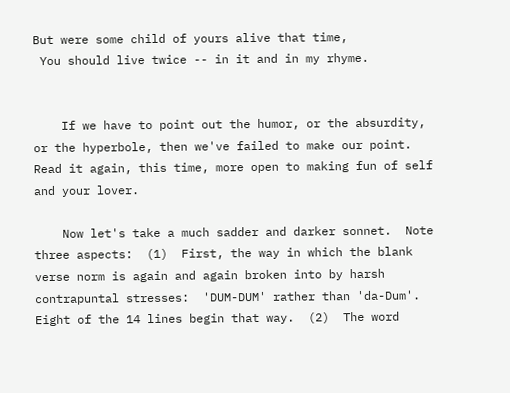But were some child of yours alive that time,
 You should live twice -- in it and in my rhyme.


    If we have to point out the humor, or the absurdity, or the hyperbole, then we've failed to make our point.  Read it again, this time, more open to making fun of self and your lover.

    Now let's take a much sadder and darker sonnet.  Note three aspects:  (1)  First, the way in which the blank verse norm is again and again broken into by harsh contrapuntal stresses:  'DUM-DUM' rather than 'da-Dum'.  Eight of the 14 lines begin that way.  (2)  The word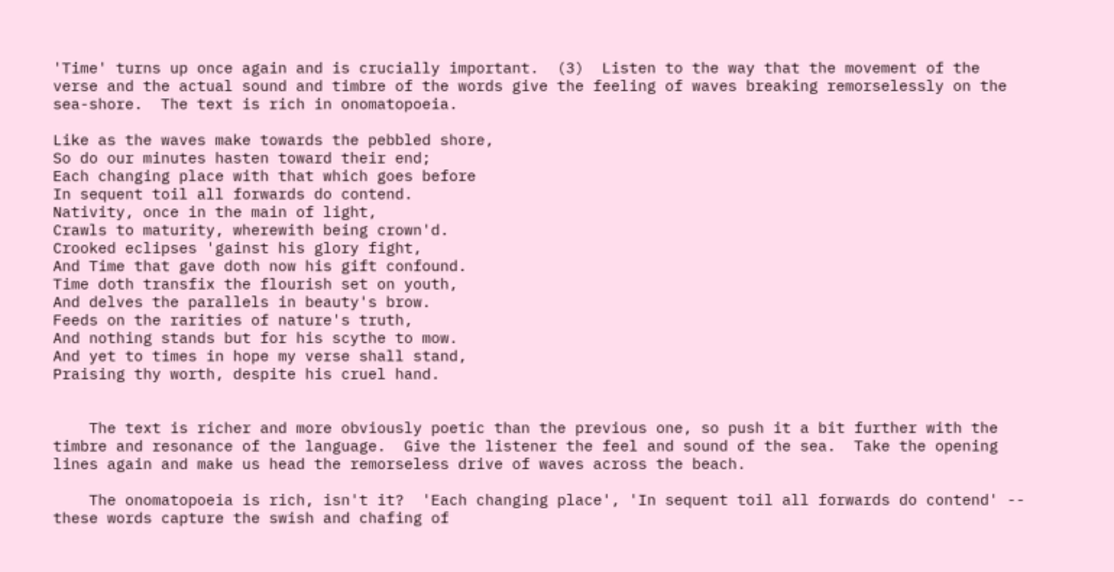'Time' turns up once again and is crucially important.  (3)  Listen to the way that the movement of the verse and the actual sound and timbre of the words give the feeling of waves breaking remorselessly on the sea-shore.  The text is rich in onomatopoeia.

Like as the waves make towards the pebbled shore,
So do our minutes hasten toward their end;
Each changing place with that which goes before
In sequent toil all forwards do contend.
Nativity, once in the main of light,
Crawls to maturity, wherewith being crown'd.
Crooked eclipses 'gainst his glory fight,
And Time that gave doth now his gift confound.
Time doth transfix the flourish set on youth,
And delves the parallels in beauty's brow.
Feeds on the rarities of nature's truth,
And nothing stands but for his scythe to mow.
And yet to times in hope my verse shall stand,
Praising thy worth, despite his cruel hand.


    The text is richer and more obviously poetic than the previous one, so push it a bit further with the timbre and resonance of the language.  Give the listener the feel and sound of the sea.  Take the opening lines again and make us head the remorseless drive of waves across the beach.

    The onomatopoeia is rich, isn't it?  'Each changing place', 'In sequent toil all forwards do contend' -- these words capture the swish and chafing of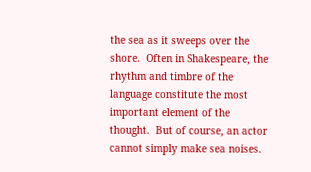the sea as it sweeps over the shore.  Often in Shakespeare, the rhythm and timbre of the language constitute the most important element of the thought.  But of course, an actor cannot simply make sea noises.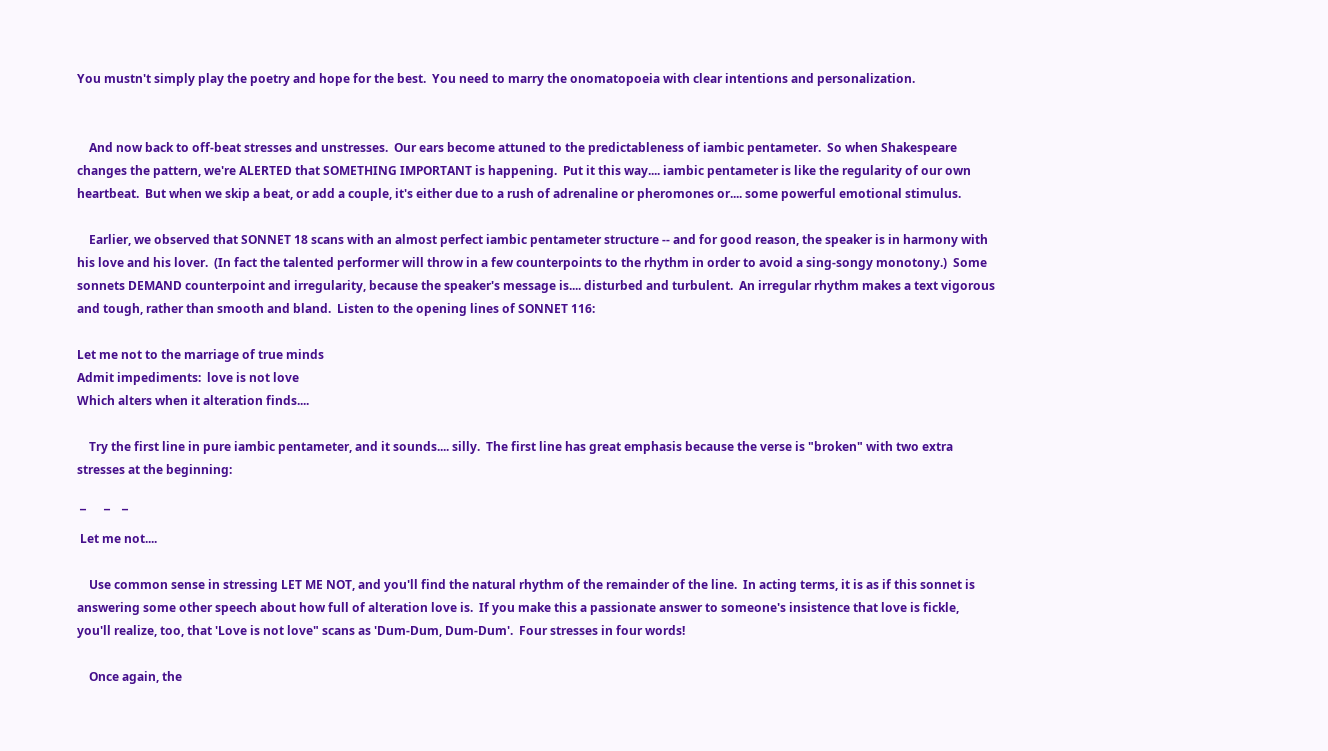You mustn't simply play the poetry and hope for the best.  You need to marry the onomatopoeia with clear intentions and personalization.


    And now back to off-beat stresses and unstresses.  Our ears become attuned to the predictableness of iambic pentameter.  So when Shakespeare changes the pattern, we're ALERTED that SOMETHING IMPORTANT is happening.  Put it this way.... iambic pentameter is like the regularity of our own heartbeat.  But when we skip a beat, or add a couple, it's either due to a rush of adrenaline or pheromones or.... some powerful emotional stimulus.

    Earlier, we observed that SONNET 18 scans with an almost perfect iambic pentameter structure -- and for good reason, the speaker is in harmony with his love and his lover.  (In fact the talented performer will throw in a few counterpoints to the rhythm in order to avoid a sing-songy monotony.)  Some sonnets DEMAND counterpoint and irregularity, because the speaker's message is.... disturbed and turbulent.  An irregular rhythm makes a text vigorous and tough, rather than smooth and bland.  Listen to the opening lines of SONNET 116:

Let me not to the marriage of true minds
Admit impediments:  love is not love
Which alters when it alteration finds....

    Try the first line in pure iambic pentameter, and it sounds.... silly.  The first line has great emphasis because the verse is "broken" with two extra stresses at the beginning:

 ¯      ¯    ¯
 Let me not....

    Use common sense in stressing LET ME NOT, and you'll find the natural rhythm of the remainder of the line.  In acting terms, it is as if this sonnet is answering some other speech about how full of alteration love is.  If you make this a passionate answer to someone's insistence that love is fickle,  you'll realize, too, that 'Love is not love" scans as 'Dum-Dum, Dum-Dum'.  Four stresses in four words!

    Once again, the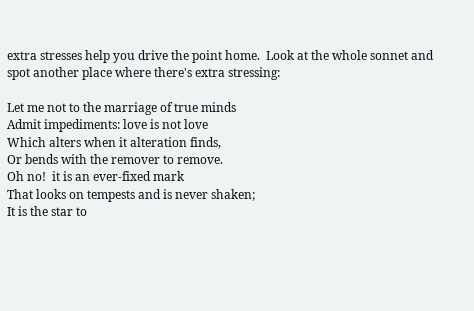extra stresses help you drive the point home.  Look at the whole sonnet and spot another place where there's extra stressing:

Let me not to the marriage of true minds
Admit impediments: love is not love
Which alters when it alteration finds,
Or bends with the remover to remove.
Oh no!  it is an ever-fixed mark
That looks on tempests and is never shaken;
It is the star to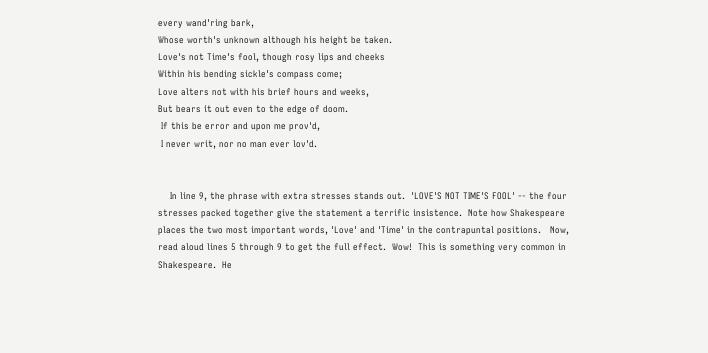every wand'ring bark,
Whose worth's unknown although his height be taken.
Love's not Time's fool, though rosy lips and cheeks
Within his bending sickle's compass come;
Love alters not with his brief hours and weeks,
But bears it out even to the edge of doom.
 If this be error and upon me prov'd,
 I never writ, nor no man ever lov'd.


    In line 9, the phrase with extra stresses stands out.  'LOVE'S NOT TIME'S FOOL' -- the four stresses packed together give the statement a terrific insistence.  Note how Shakespeare places the two most important words, 'Love' and 'Time' in the contrapuntal positions.   Now, read aloud lines 5 through 9 to get the full effect.  Wow!  This is something very common in Shakespeare.  He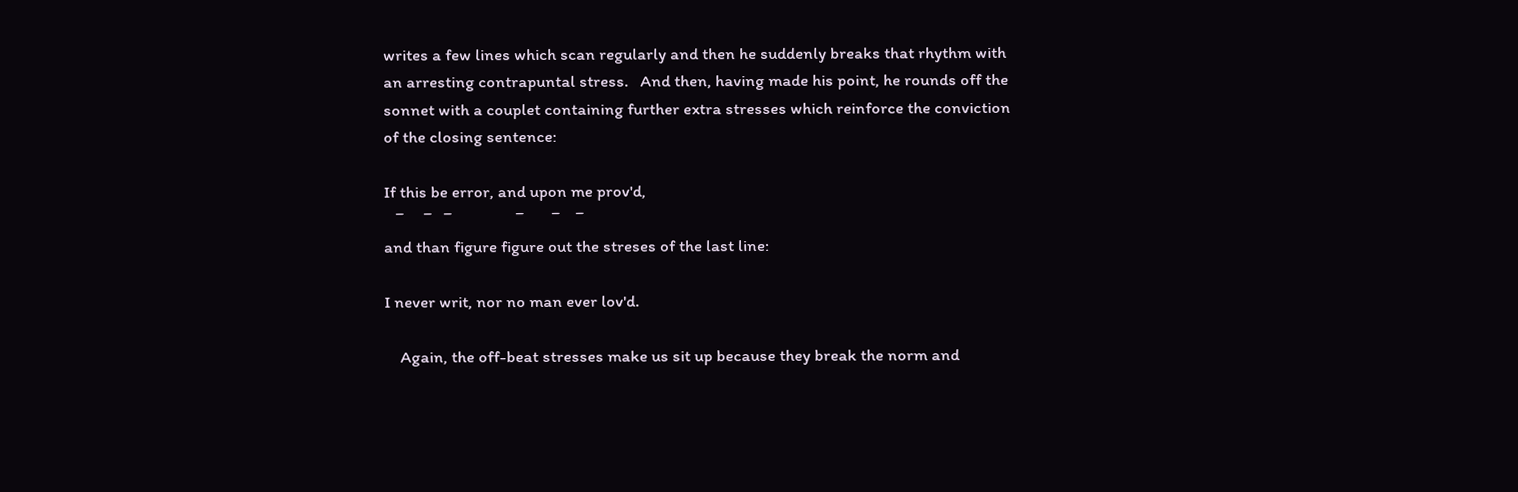writes a few lines which scan regularly and then he suddenly breaks that rhythm with an arresting contrapuntal stress.   And then, having made his point, he rounds off the sonnet with a couplet containing further extra stresses which reinforce the conviction of the closing sentence:

If this be error, and upon me prov'd,
   ¯     ¯   ¯                ¯       ¯    ¯
and than figure figure out the streses of the last line:

I never writ, nor no man ever lov'd.

    Again, the off-beat stresses make us sit up because they break the norm and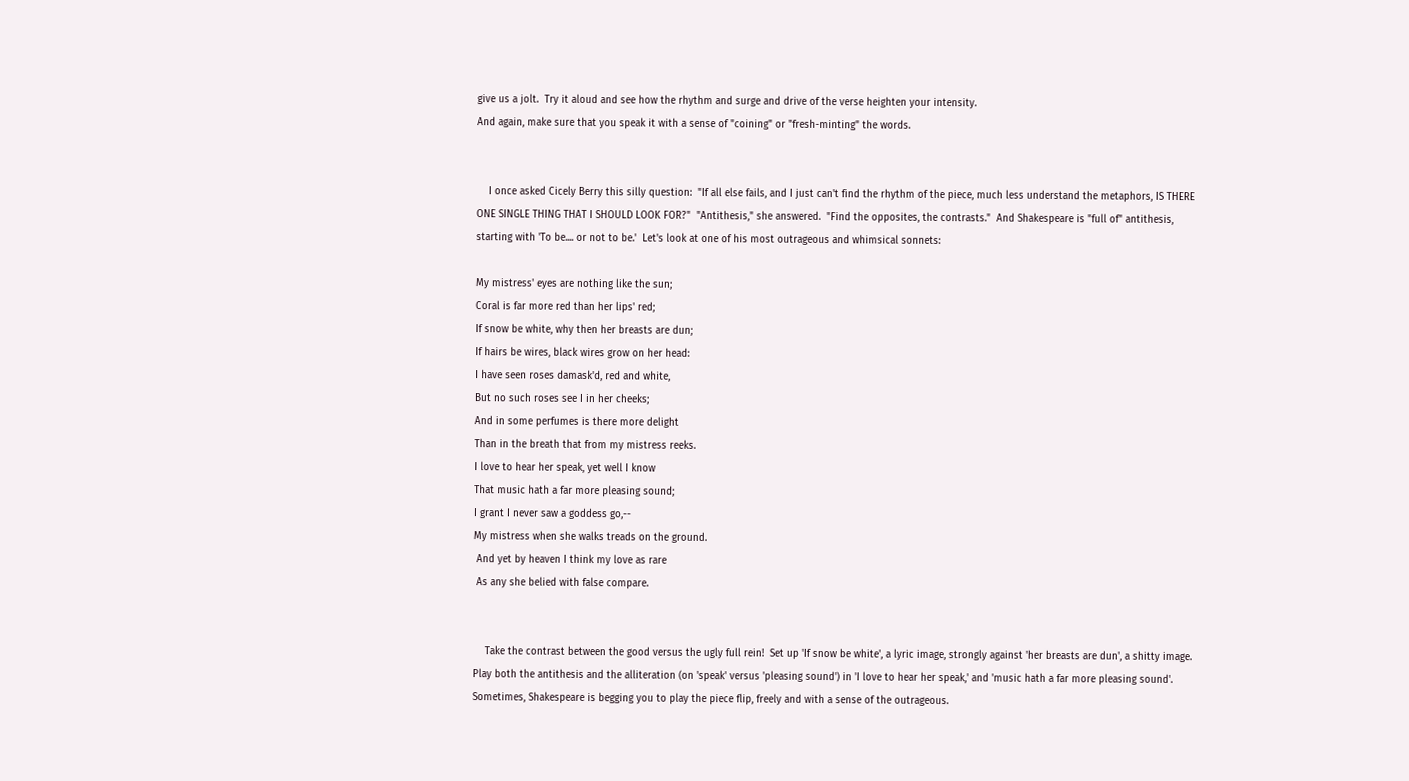give us a jolt.  Try it aloud and see how the rhythm and surge and drive of the verse heighten your intensity.
And again, make sure that you speak it with a sense of "coining" or "fresh-minting" the words.


    I once asked Cicely Berry this silly question:  "If all else fails, and I just can't find the rhythm of the piece, much less understand the metaphors, IS THERE ONE SINGLE THING THAT I SHOULD LOOK FOR?"  "Antithesis," she answered.  "Find the opposites, the contrasts."  And Shakespeare is "full of" antithesis, starting with 'To be.... or not to be.'  Let's look at one of his most outrageous and whimsical sonnets:

My mistress' eyes are nothing like the sun;
Coral is far more red than her lips' red;
If snow be white, why then her breasts are dun;
If hairs be wires, black wires grow on her head:
I have seen roses damask'd, red and white,
But no such roses see I in her cheeks;
And in some perfumes is there more delight
Than in the breath that from my mistress reeks.
I love to hear her speak, yet well I know
That music hath a far more pleasing sound;
I grant I never saw a goddess go,--
My mistress when she walks treads on the ground.
 And yet by heaven I think my love as rare
 As any she belied with false compare.


    Take the contrast between the good versus the ugly full rein!  Set up 'If snow be white', a lyric image, strongly against 'her breasts are dun', a shitty image.  Play both the antithesis and the alliteration (on 'speak' versus 'pleasing sound') in 'I love to hear her speak,' and 'music hath a far more pleasing sound'. Sometimes, Shakespeare is begging you to play the piece flip, freely and with a sense of the outrageous.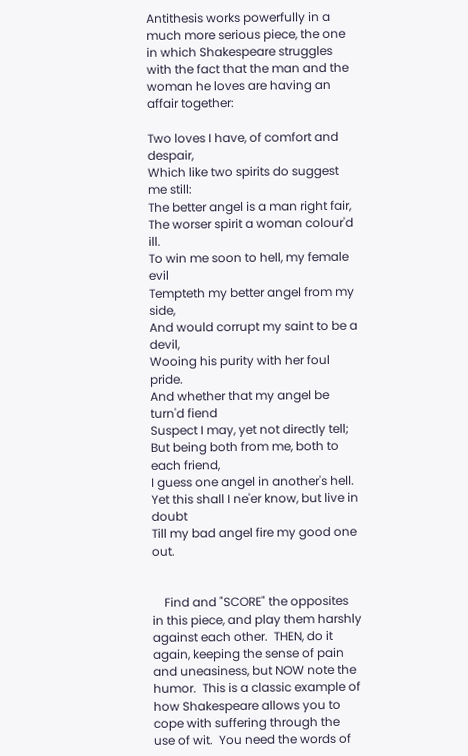Antithesis works powerfully in a much more serious piece, the one in which Shakespeare struggles with the fact that the man and the woman he loves are having an affair together:

Two loves I have, of comfort and despair,
Which like two spirits do suggest me still:
The better angel is a man right fair,
The worser spirit a woman colour'd ill.
To win me soon to hell, my female evil
Tempteth my better angel from my side,
And would corrupt my saint to be a devil,
Wooing his purity with her foul pride.
And whether that my angel be turn'd fiend
Suspect I may, yet not directly tell;
But being both from me, both to each friend,
I guess one angel in another's hell.
Yet this shall I ne'er know, but live in doubt
Till my bad angel fire my good one out.


    Find and "SCORE" the opposites in this piece, and play them harshly against each other.  THEN, do it again, keeping the sense of pain and uneasiness, but NOW note the humor.  This is a classic example of how Shakespeare allows you to cope with suffering through the use of wit.  You need the words of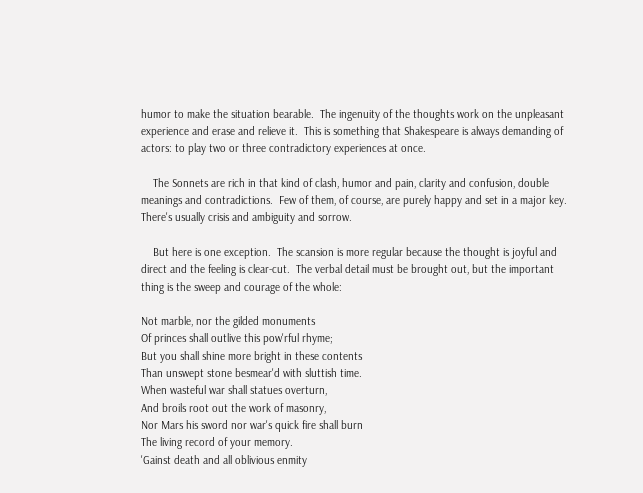humor to make the situation bearable.  The ingenuity of the thoughts work on the unpleasant experience and erase and relieve it.  This is something that Shakespeare is always demanding of actors: to play two or three contradictory experiences at once.

    The Sonnets are rich in that kind of clash, humor and pain, clarity and confusion, double meanings and contradictions.  Few of them, of course, are purely happy and set in a major key.   There's usually crisis and ambiguity and sorrow.

    But here is one exception.  The scansion is more regular because the thought is joyful and direct and the feeling is clear-cut.  The verbal detail must be brought out, but the important thing is the sweep and courage of the whole:

Not marble, nor the gilded monuments
Of princes shall outlive this pow'rful rhyme;
But you shall shine more bright in these contents
Than unswept stone besmear'd with sluttish time.
When wasteful war shall statues overturn,
And broils root out the work of masonry,
Nor Mars his sword nor war's quick fire shall burn
The living record of your memory.
'Gainst death and all oblivious enmity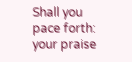Shall you pace forth: your praise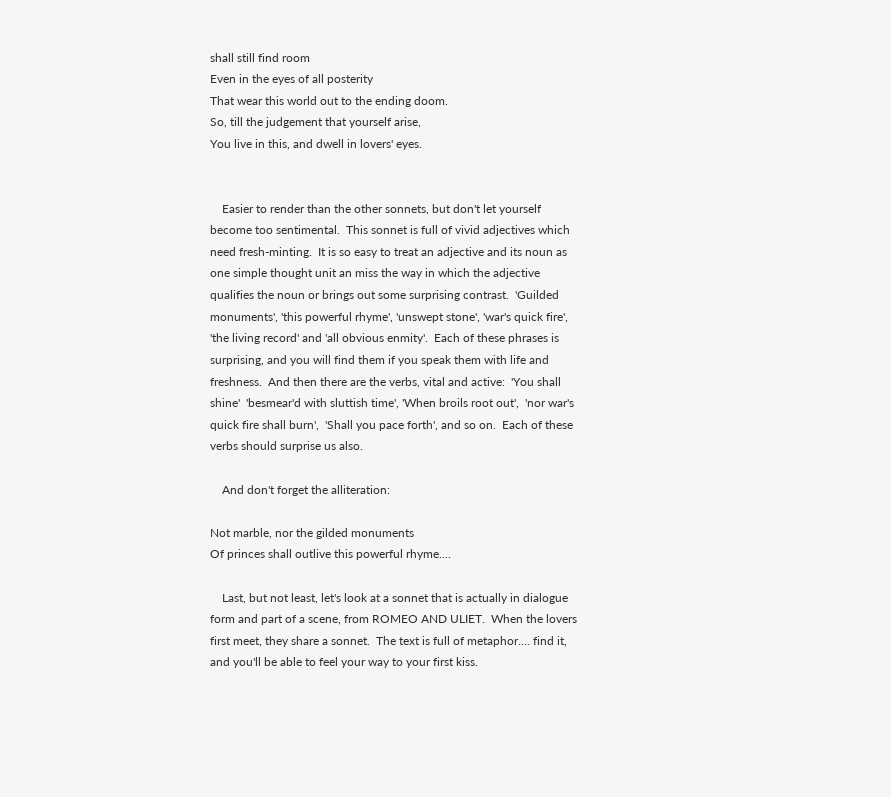shall still find room
Even in the eyes of all posterity
That wear this world out to the ending doom.
So, till the judgement that yourself arise,
You live in this, and dwell in lovers' eyes.


    Easier to render than the other sonnets, but don't let yourself become too sentimental.  This sonnet is full of vivid adjectives which need fresh-minting.  It is so easy to treat an adjective and its noun as one simple thought unit an miss the way in which the adjective qualifies the noun or brings out some surprising contrast.  'Guilded monuments', 'this powerful rhyme', 'unswept stone', 'war's quick fire', 'the living record' and 'all obvious enmity'.  Each of these phrases is surprising, and you will find them if you speak them with life and freshness.  And then there are the verbs, vital and active:  'You shall shine'  'besmear'd with sluttish time', 'When broils root out',  'nor war's quick fire shall burn',  'Shall you pace forth', and so on.  Each of these verbs should surprise us also.

    And don't forget the alliteration:

Not marble, nor the gilded monuments
Of princes shall outlive this powerful rhyme....

    Last, but not least, let's look at a sonnet that is actually in dialogue form and part of a scene, from ROMEO AND ULIET.  When the lovers first meet, they share a sonnet.  The text is full of metaphor.... find it, and you'll be able to feel your way to your first kiss.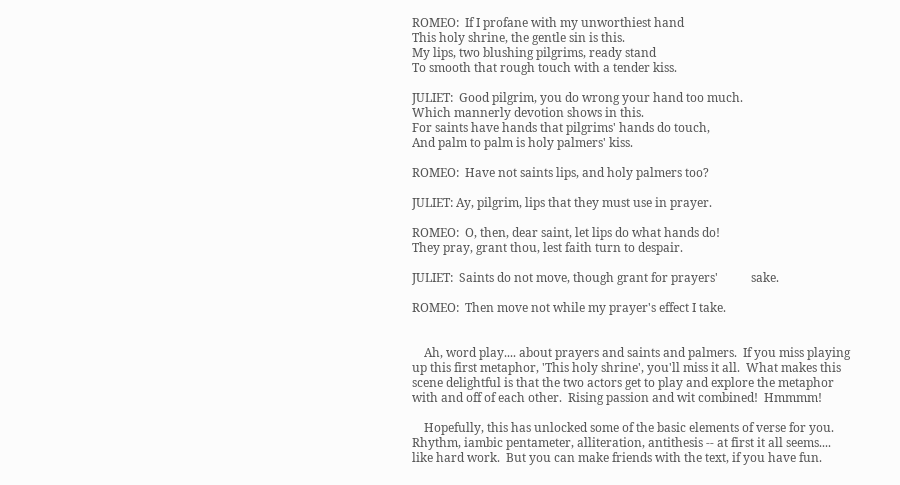ROMEO:  If I profane with my unworthiest hand
This holy shrine, the gentle sin is this.
My lips, two blushing pilgrims, ready stand
To smooth that rough touch with a tender kiss.

JULIET:  Good pilgrim, you do wrong your hand too much.
Which mannerly devotion shows in this.
For saints have hands that pilgrims' hands do touch,
And palm to palm is holy palmers' kiss.

ROMEO:  Have not saints lips, and holy palmers too?

JULIET: Ay, pilgrim, lips that they must use in prayer.

ROMEO:  O, then, dear saint, let lips do what hands do!
They pray, grant thou, lest faith turn to despair.

JULIET:  Saints do not move, though grant for prayers'           sake.

ROMEO:  Then move not while my prayer's effect I take.


    Ah, word play.... about prayers and saints and palmers.  If you miss playing up this first metaphor, 'This holy shrine', you'll miss it all.  What makes this scene delightful is that the two actors get to play and explore the metaphor with and off of each other.  Rising passion and wit combined!  Hmmmm!

    Hopefully, this has unlocked some of the basic elements of verse for you.  Rhythm, iambic pentameter, alliteration, antithesis -- at first it all seems.... like hard work.  But you can make friends with the text, if you have fun.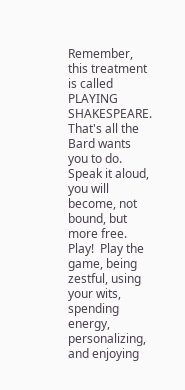Remember, this treatment is called PLAYING SHAKESPEARE.  That's all the Bard wants you to do.  Speak it aloud, you will become, not bound, but more free.  Play!  Play the game, being zestful, using your wits, spending energy, personalizing, and enjoying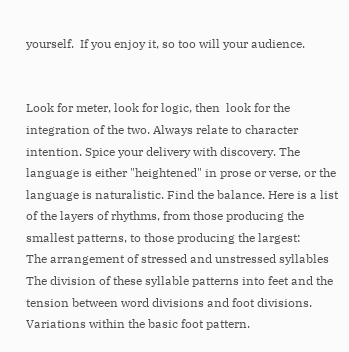yourself.  If you enjoy it, so too will your audience.


Look for meter, look for logic, then  look for the integration of the two. Always relate to character intention. Spice your delivery with discovery. The language is either "heightened" in prose or verse, or the language is naturalistic. Find the balance. Here is a list of the layers of rhythms, from those producing the smallest patterns, to those producing the largest:
The arrangement of stressed and unstressed syllables
The division of these syllable patterns into feet and the tension between word divisions and foot divisions.
Variations within the basic foot pattern.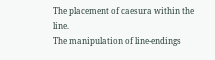The placement of caesura within the line.
The manipulation of line-endings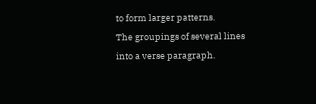to form larger patterns.
The groupings of several lines into a verse paragraph.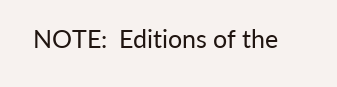NOTE:  Editions of the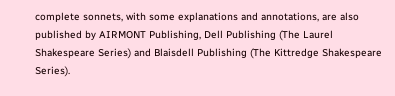complete sonnets, with some explanations and annotations, are also published by AIRMONT Publishing, Dell Publishing (The Laurel Shakespeare Series) and Blaisdell Publishing (The Kittredge Shakespeare Series).